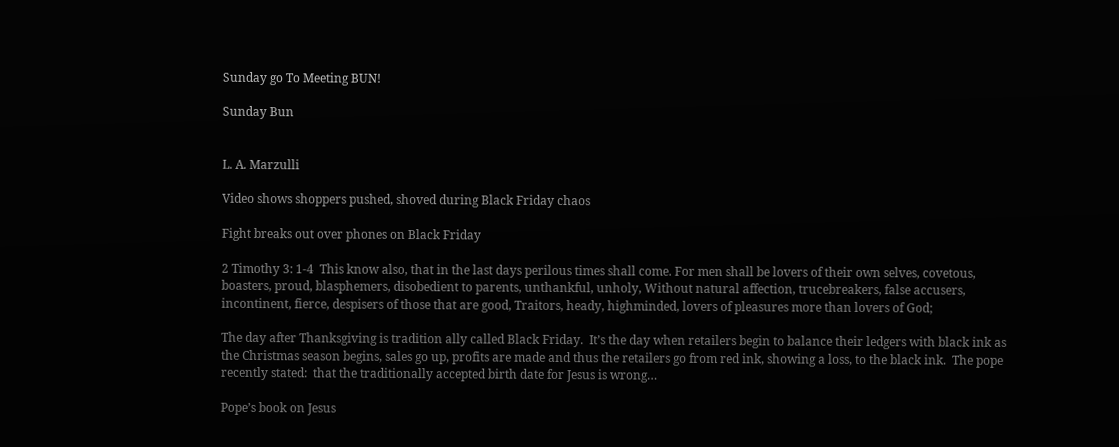Sunday go To Meeting BUN!

Sunday Bun


L. A. Marzulli

Video shows shoppers pushed, shoved during Black Friday chaos

Fight breaks out over phones on Black Friday

2 Timothy 3: 1-4  This know also, that in the last days perilous times shall come. For men shall be lovers of their own selves, covetous, boasters, proud, blasphemers, disobedient to parents, unthankful, unholy, Without natural affection, trucebreakers, false accusers, incontinent, fierce, despisers of those that are good, Traitors, heady, highminded, lovers of pleasures more than lovers of God;

The day after Thanksgiving is tradition ally called Black Friday.  It’s the day when retailers begin to balance their ledgers with black ink as the Christmas season begins, sales go up, profits are made and thus the retailers go from red ink, showing a loss, to the black ink.  The pope recently stated:  that the traditionally accepted birth date for Jesus is wrong…

Pope’s book on Jesus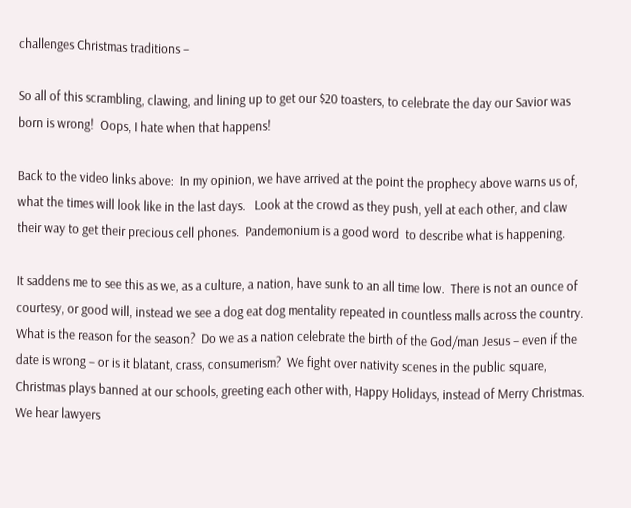challenges Christmas traditions –

So all of this scrambling, clawing, and lining up to get our $20 toasters, to celebrate the day our Savior was born is wrong!  Oops, I hate when that happens!

Back to the video links above:  In my opinion, we have arrived at the point the prophecy above warns us of, what the times will look like in the last days.   Look at the crowd as they push, yell at each other, and claw their way to get their precious cell phones.  Pandemonium is a good word  to describe what is happening.

It saddens me to see this as we, as a culture, a nation, have sunk to an all time low.  There is not an ounce of courtesy, or good will, instead we see a dog eat dog mentality repeated in countless malls across the country.  What is the reason for the season?  Do we as a nation celebrate the birth of the God/man Jesus – even if the date is wrong – or is it blatant, crass, consumerism?  We fight over nativity scenes in the public square, Christmas plays banned at our schools, greeting each other with, Happy Holidays, instead of Merry Christmas.  We hear lawyers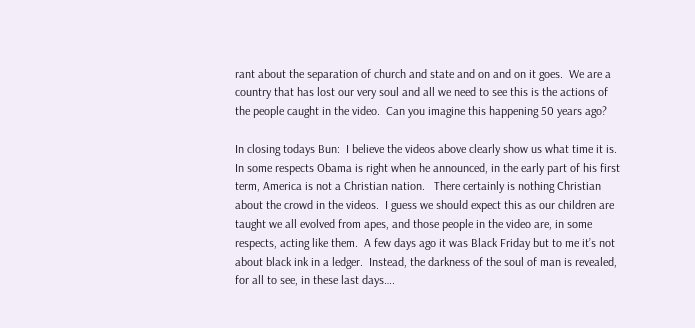rant about the separation of church and state and on and on it goes.  We are a country that has lost our very soul and all we need to see this is the actions of the people caught in the video.  Can you imagine this happening 50 years ago?

In closing todays Bun:  I believe the videos above clearly show us what time it is.  In some respects Obama is right when he announced, in the early part of his first term, America is not a Christian nation.   There certainly is nothing Christian about the crowd in the videos.  I guess we should expect this as our children are taught we all evolved from apes, and those people in the video are, in some respects, acting like them.  A few days ago it was Black Friday but to me it’s not about black ink in a ledger.  Instead, the darkness of the soul of man is revealed, for all to see, in these last days….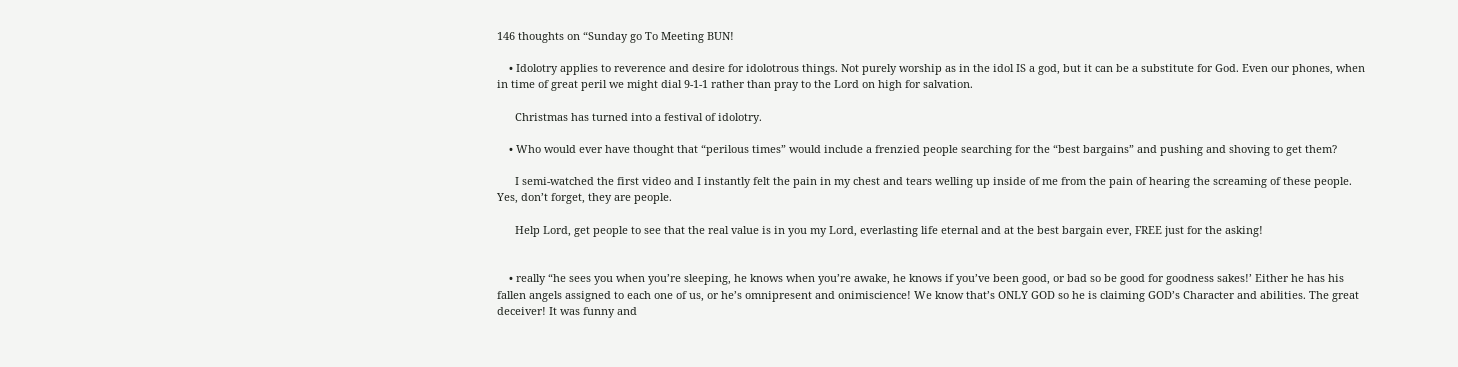146 thoughts on “Sunday go To Meeting BUN!

    • Idolotry applies to reverence and desire for idolotrous things. Not purely worship as in the idol IS a god, but it can be a substitute for God. Even our phones, when in time of great peril we might dial 9-1-1 rather than pray to the Lord on high for salvation.

      Christmas has turned into a festival of idolotry.

    • Who would ever have thought that “perilous times” would include a frenzied people searching for the “best bargains” and pushing and shoving to get them?

      I semi-watched the first video and I instantly felt the pain in my chest and tears welling up inside of me from the pain of hearing the screaming of these people. Yes, don’t forget, they are people.

      Help Lord, get people to see that the real value is in you my Lord, everlasting life eternal and at the best bargain ever, FREE just for the asking!


    • really “he sees you when you’re sleeping, he knows when you’re awake, he knows if you’ve been good, or bad so be good for goodness sakes!’ Either he has his fallen angels assigned to each one of us, or he’s omnipresent and onimiscience! We know that’s ONLY GOD so he is claiming GOD’s Character and abilities. The great deceiver! It was funny and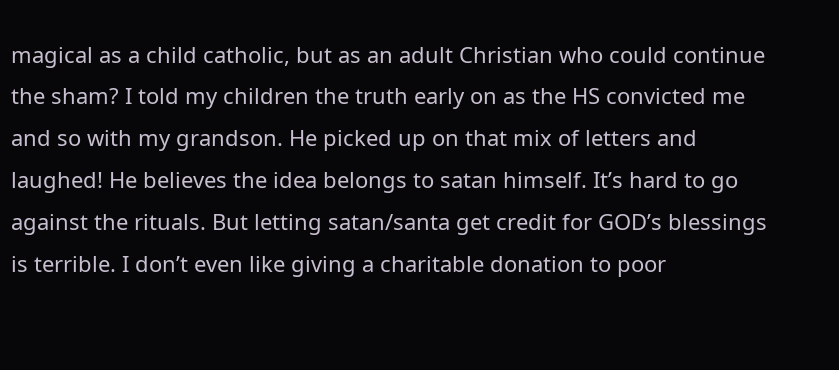magical as a child catholic, but as an adult Christian who could continue the sham? I told my children the truth early on as the HS convicted me and so with my grandson. He picked up on that mix of letters and laughed! He believes the idea belongs to satan himself. It’s hard to go against the rituals. But letting satan/santa get credit for GOD’s blessings is terrible. I don’t even like giving a charitable donation to poor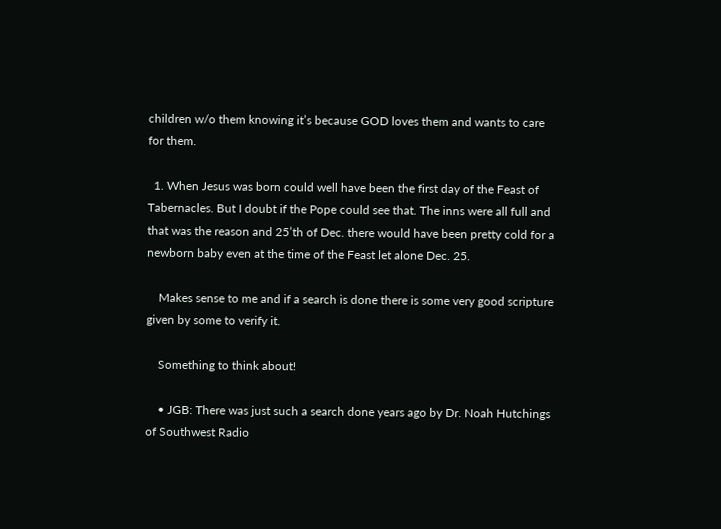children w/o them knowing it’s because GOD loves them and wants to care for them.

  1. When Jesus was born could well have been the first day of the Feast of Tabernacles. But I doubt if the Pope could see that. The inns were all full and that was the reason and 25’th of Dec. there would have been pretty cold for a newborn baby even at the time of the Feast let alone Dec. 25.

    Makes sense to me and if a search is done there is some very good scripture given by some to verify it.

    Something to think about!

    • JGB: There was just such a search done years ago by Dr. Noah Hutchings of Southwest Radio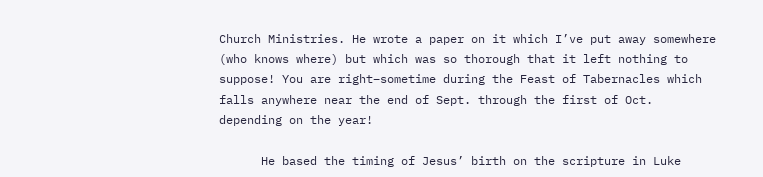Church Ministries. He wrote a paper on it which I’ve put away somewhere (who knows where) but which was so thorough that it left nothing to suppose! You are right–sometime during the Feast of Tabernacles which falls anywhere near the end of Sept. through the first of Oct. depending on the year!

      He based the timing of Jesus’ birth on the scripture in Luke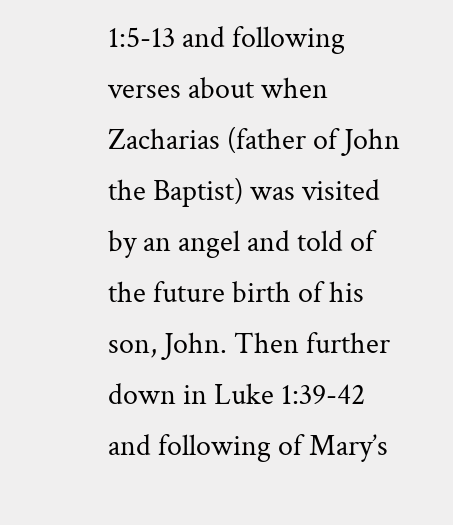1:5-13 and following verses about when Zacharias (father of John the Baptist) was visited by an angel and told of the future birth of his son, John. Then further down in Luke 1:39-42 and following of Mary’s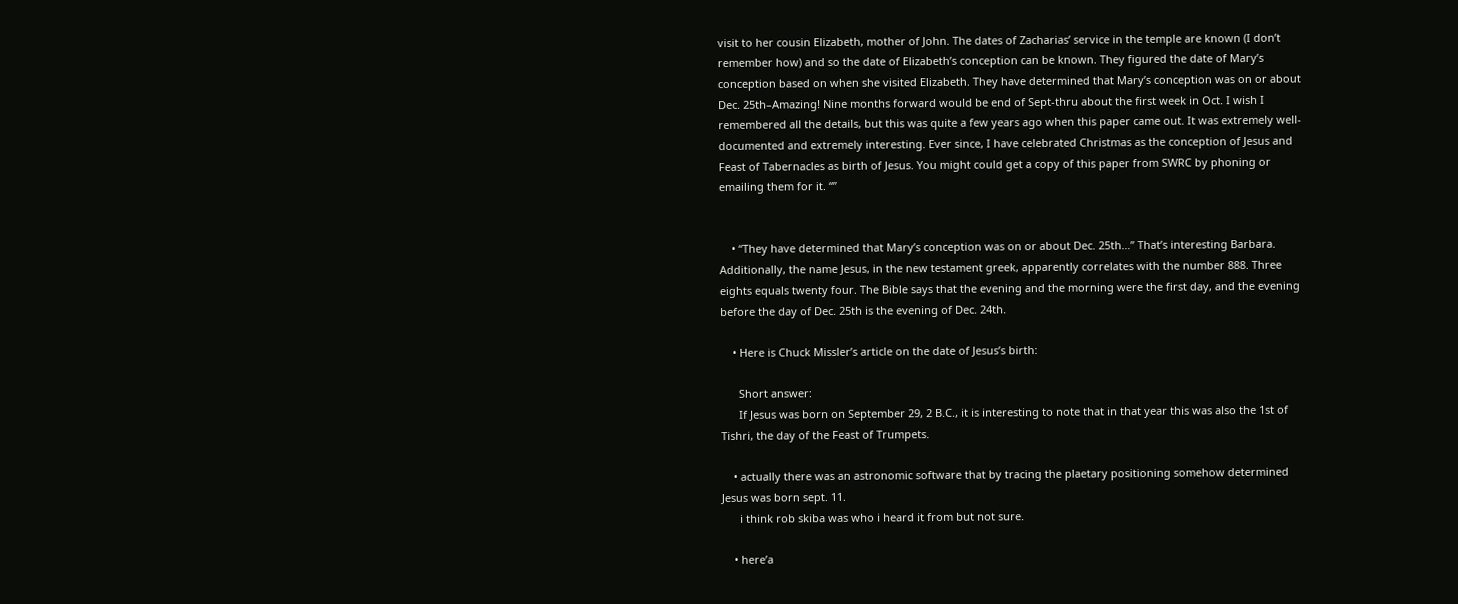visit to her cousin Elizabeth, mother of John. The dates of Zacharias’ service in the temple are known (I don’t remember how) and so the date of Elizabeth’s conception can be known. They figured the date of Mary’s conception based on when she visited Elizabeth. They have determined that Mary’s conception was on or about Dec. 25th–Amazing! Nine months forward would be end of Sept-thru about the first week in Oct. I wish I remembered all the details, but this was quite a few years ago when this paper came out. It was extremely well-documented and extremely interesting. Ever since, I have celebrated Christmas as the conception of Jesus and Feast of Tabernacles as birth of Jesus. You might could get a copy of this paper from SWRC by phoning or emailing them for it. “”


    • “They have determined that Mary’s conception was on or about Dec. 25th…” That’s interesting Barbara. Additionally, the name Jesus, in the new testament greek, apparently correlates with the number 888. Three eights equals twenty four. The Bible says that the evening and the morning were the first day, and the evening before the day of Dec. 25th is the evening of Dec. 24th.

    • Here is Chuck Missler’s article on the date of Jesus’s birth:

      Short answer:
      If Jesus was born on September 29, 2 B.C., it is interesting to note that in that year this was also the 1st of Tishri, the day of the Feast of Trumpets.

    • actually there was an astronomic software that by tracing the plaetary positioning somehow determined Jesus was born sept. 11.
      i think rob skiba was who i heard it from but not sure.

    • here’a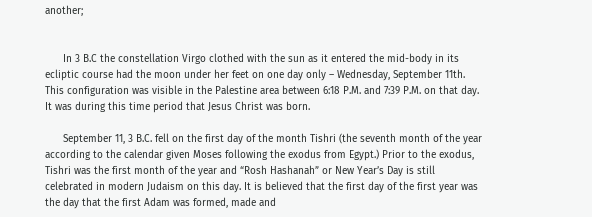another;


      In 3 B.C the constellation Virgo clothed with the sun as it entered the mid-body in its ecliptic course had the moon under her feet on one day only – Wednesday, September 11th. This configuration was visible in the Palestine area between 6:18 P.M. and 7:39 P.M. on that day. It was during this time period that Jesus Christ was born.

      September 11, 3 B.C. fell on the first day of the month Tishri (the seventh month of the year according to the calendar given Moses following the exodus from Egypt.) Prior to the exodus, Tishri was the first month of the year and “Rosh Hashanah” or New Year’s Day is still celebrated in modern Judaism on this day. It is believed that the first day of the first year was the day that the first Adam was formed, made and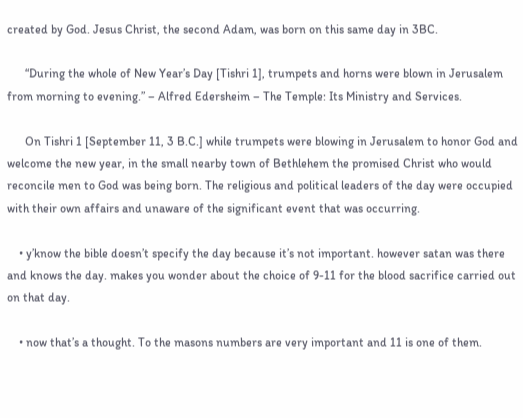created by God. Jesus Christ, the second Adam, was born on this same day in 3BC.

      “During the whole of New Year’s Day [Tishri 1], trumpets and horns were blown in Jerusalem from morning to evening.” – Alfred Edersheim – The Temple: Its Ministry and Services.

      On Tishri 1 [September 11, 3 B.C.] while trumpets were blowing in Jerusalem to honor God and welcome the new year, in the small nearby town of Bethlehem the promised Christ who would reconcile men to God was being born. The religious and political leaders of the day were occupied with their own affairs and unaware of the significant event that was occurring.

    • y’know the bible doesn’t specify the day because it’s not important. however satan was there and knows the day. makes you wonder about the choice of 9-11 for the blood sacrifice carried out on that day.

    • now that’s a thought. To the masons numbers are very important and 11 is one of them.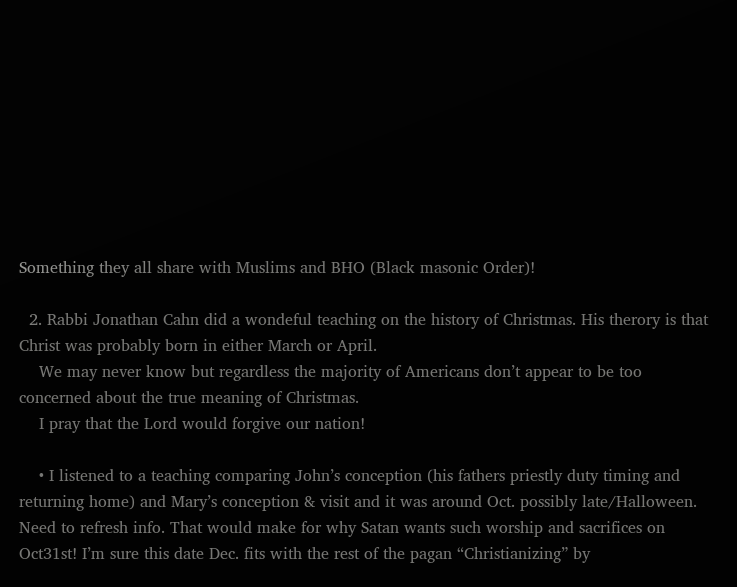Something they all share with Muslims and BHO (Black masonic Order)!

  2. Rabbi Jonathan Cahn did a wondeful teaching on the history of Christmas. His therory is that Christ was probably born in either March or April.
    We may never know but regardless the majority of Americans don’t appear to be too concerned about the true meaning of Christmas.
    I pray that the Lord would forgive our nation!

    • I listened to a teaching comparing John’s conception (his fathers priestly duty timing and returning home) and Mary’s conception & visit and it was around Oct. possibly late/Halloween. Need to refresh info. That would make for why Satan wants such worship and sacrifices on Oct31st! I’m sure this date Dec. fits with the rest of the pagan “Christianizing” by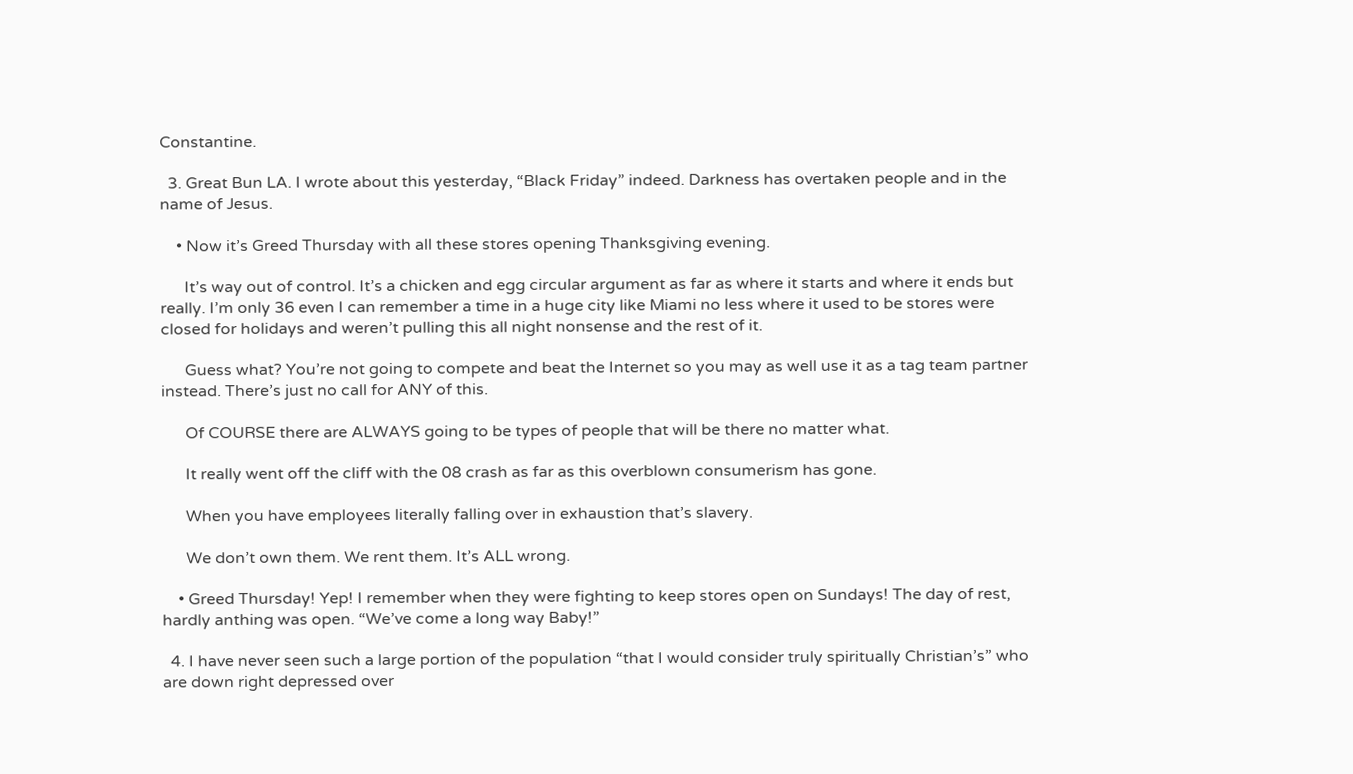Constantine.

  3. Great Bun LA. I wrote about this yesterday, “Black Friday” indeed. Darkness has overtaken people and in the name of Jesus.

    • Now it’s Greed Thursday with all these stores opening Thanksgiving evening.

      It’s way out of control. It’s a chicken and egg circular argument as far as where it starts and where it ends but really. I’m only 36 even I can remember a time in a huge city like Miami no less where it used to be stores were closed for holidays and weren’t pulling this all night nonsense and the rest of it.

      Guess what? You’re not going to compete and beat the Internet so you may as well use it as a tag team partner instead. There’s just no call for ANY of this.

      Of COURSE there are ALWAYS going to be types of people that will be there no matter what.

      It really went off the cliff with the 08 crash as far as this overblown consumerism has gone.

      When you have employees literally falling over in exhaustion that’s slavery.

      We don’t own them. We rent them. It’s ALL wrong.

    • Greed Thursday! Yep! I remember when they were fighting to keep stores open on Sundays! The day of rest, hardly anthing was open. “We’ve come a long way Baby!”

  4. I have never seen such a large portion of the population “that I would consider truly spiritually Christian’s” who are down right depressed over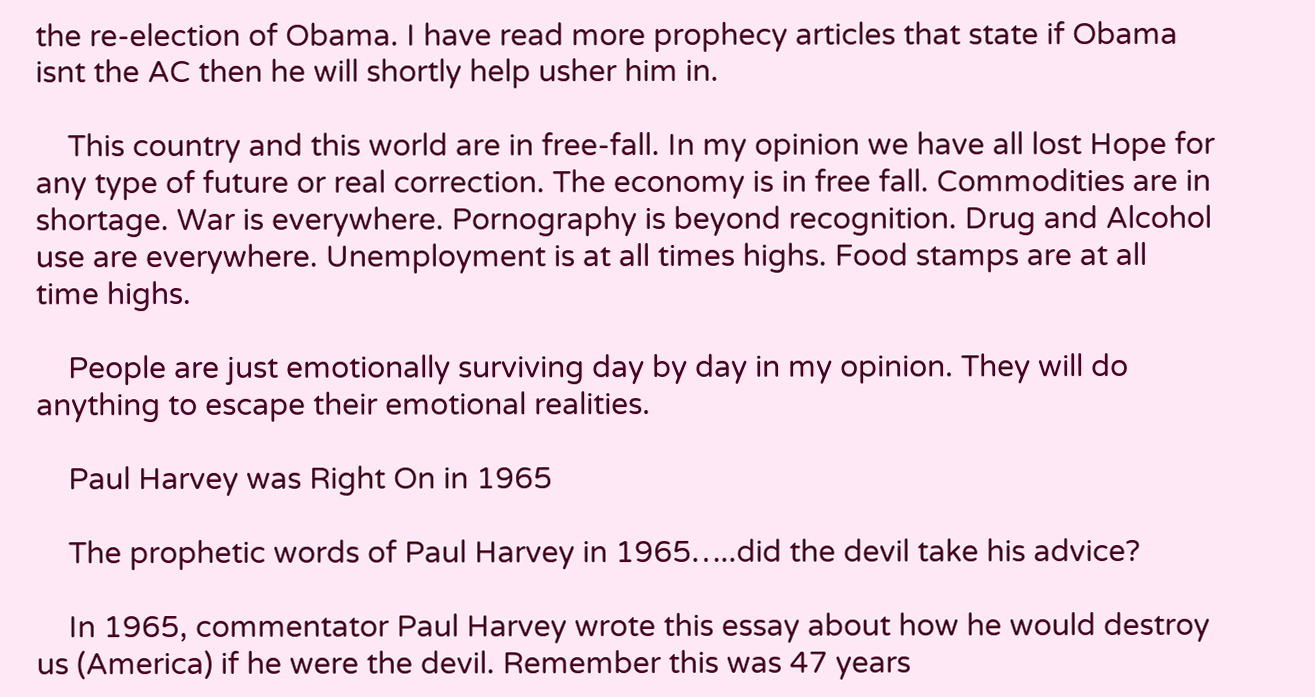the re-election of Obama. I have read more prophecy articles that state if Obama isnt the AC then he will shortly help usher him in.

    This country and this world are in free-fall. In my opinion we have all lost Hope for any type of future or real correction. The economy is in free fall. Commodities are in shortage. War is everywhere. Pornography is beyond recognition. Drug and Alcohol use are everywhere. Unemployment is at all times highs. Food stamps are at all time highs.

    People are just emotionally surviving day by day in my opinion. They will do anything to escape their emotional realities.

    Paul Harvey was Right On in 1965

    The prophetic words of Paul Harvey in 1965…..did the devil take his advice?

    In 1965, commentator Paul Harvey wrote this essay about how he would destroy us (America) if he were the devil. Remember this was 47 years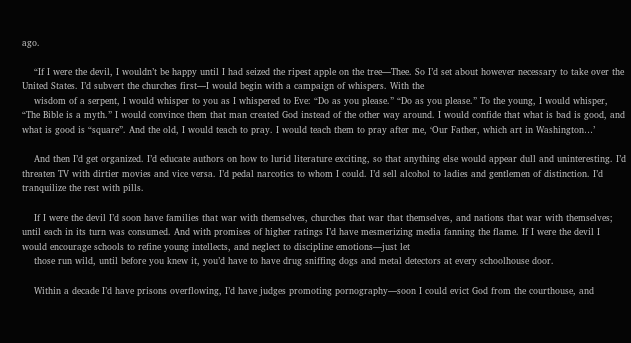ago.

    “If I were the devil, I wouldn’t be happy until I had seized the ripest apple on the tree—Thee. So I’d set about however necessary to take over the United States. I’d subvert the churches first—I would begin with a campaign of whispers. With the
    wisdom of a serpent, I would whisper to you as I whispered to Eve: “Do as you please.” “Do as you please.” To the young, I would whisper, “The Bible is a myth.” I would convince them that man created God instead of the other way around. I would confide that what is bad is good, and what is good is “square”. And the old, I would teach to pray. I would teach them to pray after me, ‘Our Father, which art in Washington…’

    And then I’d get organized. I’d educate authors on how to lurid literature exciting, so that anything else would appear dull and uninteresting. I’d threaten TV with dirtier movies and vice versa. I’d pedal narcotics to whom I could. I’d sell alcohol to ladies and gentlemen of distinction. I’d tranquilize the rest with pills.

    If I were the devil I’d soon have families that war with themselves, churches that war that themselves, and nations that war with themselves; until each in its turn was consumed. And with promises of higher ratings I’d have mesmerizing media fanning the flame. If I were the devil I would encourage schools to refine young intellects, and neglect to discipline emotions—just let
    those run wild, until before you knew it, you’d have to have drug sniffing dogs and metal detectors at every schoolhouse door.

    Within a decade I’d have prisons overflowing, I’d have judges promoting pornography—soon I could evict God from the courthouse, and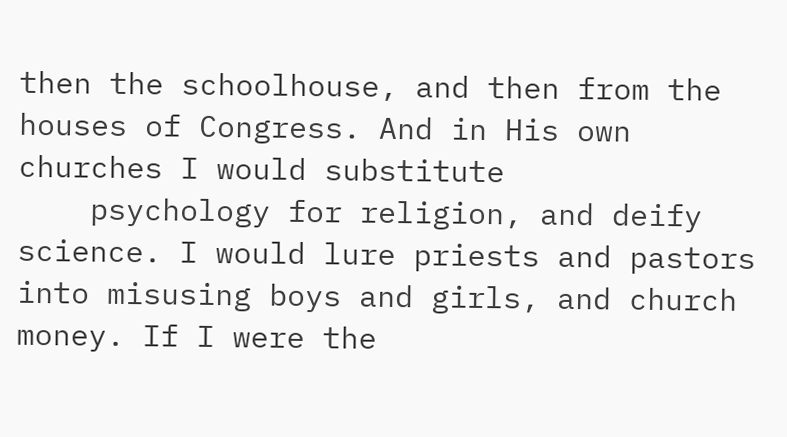then the schoolhouse, and then from the houses of Congress. And in His own churches I would substitute
    psychology for religion, and deify science. I would lure priests and pastors into misusing boys and girls, and church money. If I were the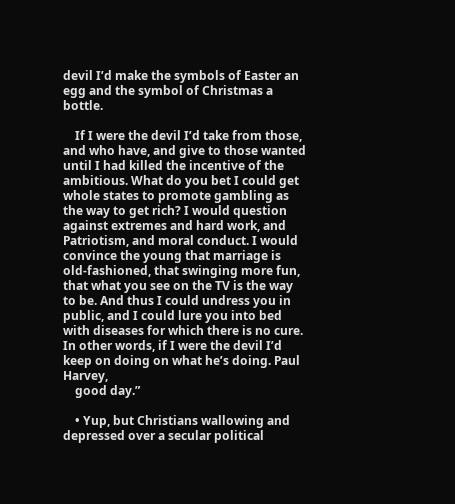devil I’d make the symbols of Easter an egg and the symbol of Christmas a bottle.

    If I were the devil I’d take from those, and who have, and give to those wanted until I had killed the incentive of the ambitious. What do you bet I could get whole states to promote gambling as the way to get rich? I would question against extremes and hard work, and Patriotism, and moral conduct. I would convince the young that marriage is old-fashioned, that swinging more fun, that what you see on the TV is the way to be. And thus I could undress you in public, and I could lure you into bed with diseases for which there is no cure. In other words, if I were the devil I’d keep on doing on what he’s doing. Paul Harvey,
    good day.”

    • Yup, but Christians wallowing and depressed over a secular political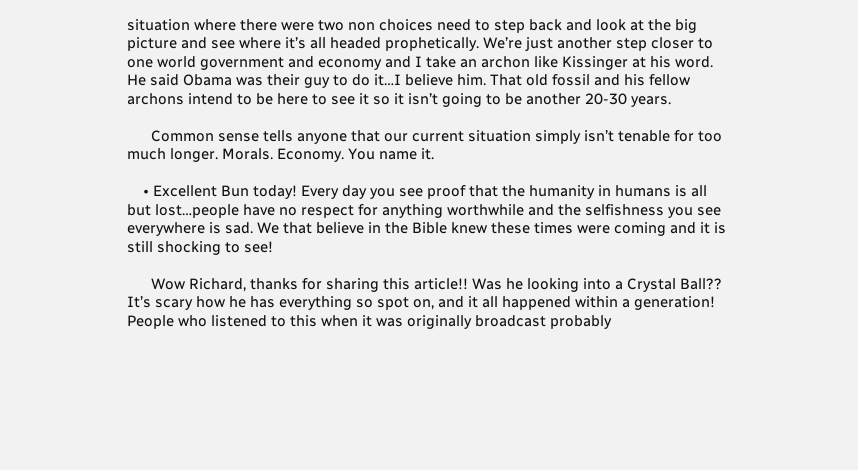situation where there were two non choices need to step back and look at the big picture and see where it’s all headed prophetically. We’re just another step closer to one world government and economy and I take an archon like Kissinger at his word. He said Obama was their guy to do it…I believe him. That old fossil and his fellow archons intend to be here to see it so it isn’t going to be another 20-30 years.

      Common sense tells anyone that our current situation simply isn’t tenable for too much longer. Morals. Economy. You name it.

    • Excellent Bun today! Every day you see proof that the humanity in humans is all but lost…people have no respect for anything worthwhile and the selfishness you see everywhere is sad. We that believe in the Bible knew these times were coming and it is still shocking to see!

      Wow Richard, thanks for sharing this article!! Was he looking into a Crystal Ball?? It’s scary how he has everything so spot on, and it all happened within a generation! People who listened to this when it was originally broadcast probably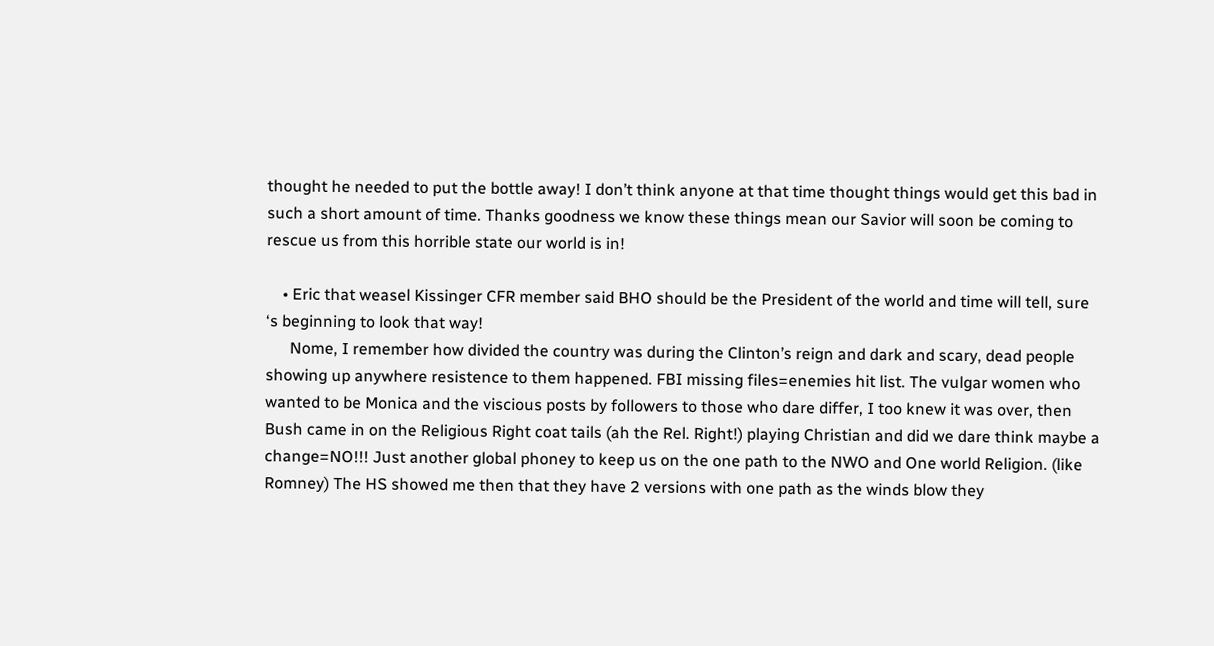thought he needed to put the bottle away! I don’t think anyone at that time thought things would get this bad in such a short amount of time. Thanks goodness we know these things mean our Savior will soon be coming to rescue us from this horrible state our world is in!

    • Eric that weasel Kissinger CFR member said BHO should be the President of the world and time will tell, sure ‘s beginning to look that way!
      Nome, I remember how divided the country was during the Clinton’s reign and dark and scary, dead people showing up anywhere resistence to them happened. FBI missing files=enemies hit list. The vulgar women who wanted to be Monica and the viscious posts by followers to those who dare differ, I too knew it was over, then Bush came in on the Religious Right coat tails (ah the Rel. Right!) playing Christian and did we dare think maybe a change=NO!!! Just another global phoney to keep us on the one path to the NWO and One world Religion. (like Romney) The HS showed me then that they have 2 versions with one path as the winds blow they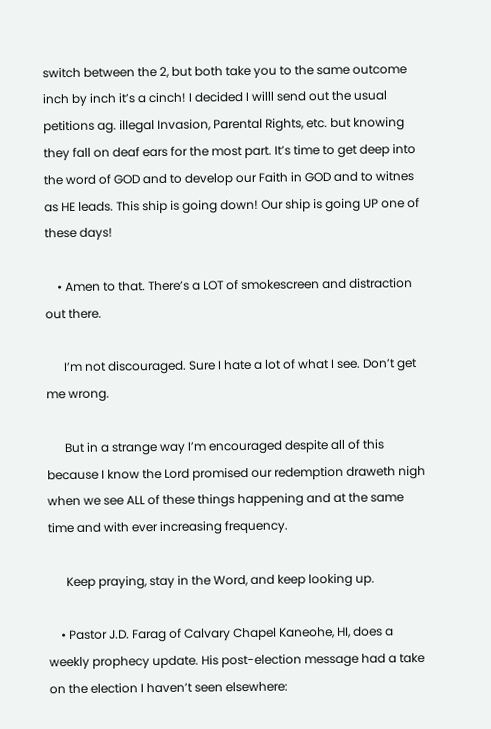switch between the 2, but both take you to the same outcome inch by inch it’s a cinch! I decided I willl send out the usual petitions ag. illegal Invasion, Parental Rights, etc. but knowing they fall on deaf ears for the most part. It’s time to get deep into the word of GOD and to develop our Faith in GOD and to witnes as HE leads. This ship is going down! Our ship is going UP one of these days!

    • Amen to that. There’s a LOT of smokescreen and distraction out there.

      I’m not discouraged. Sure I hate a lot of what I see. Don’t get me wrong.

      But in a strange way I’m encouraged despite all of this because I know the Lord promised our redemption draweth nigh when we see ALL of these things happening and at the same time and with ever increasing frequency.

      Keep praying, stay in the Word, and keep looking up.

    • Pastor J.D. Farag of Calvary Chapel Kaneohe, HI, does a weekly prophecy update. His post-election message had a take on the election I haven’t seen elsewhere: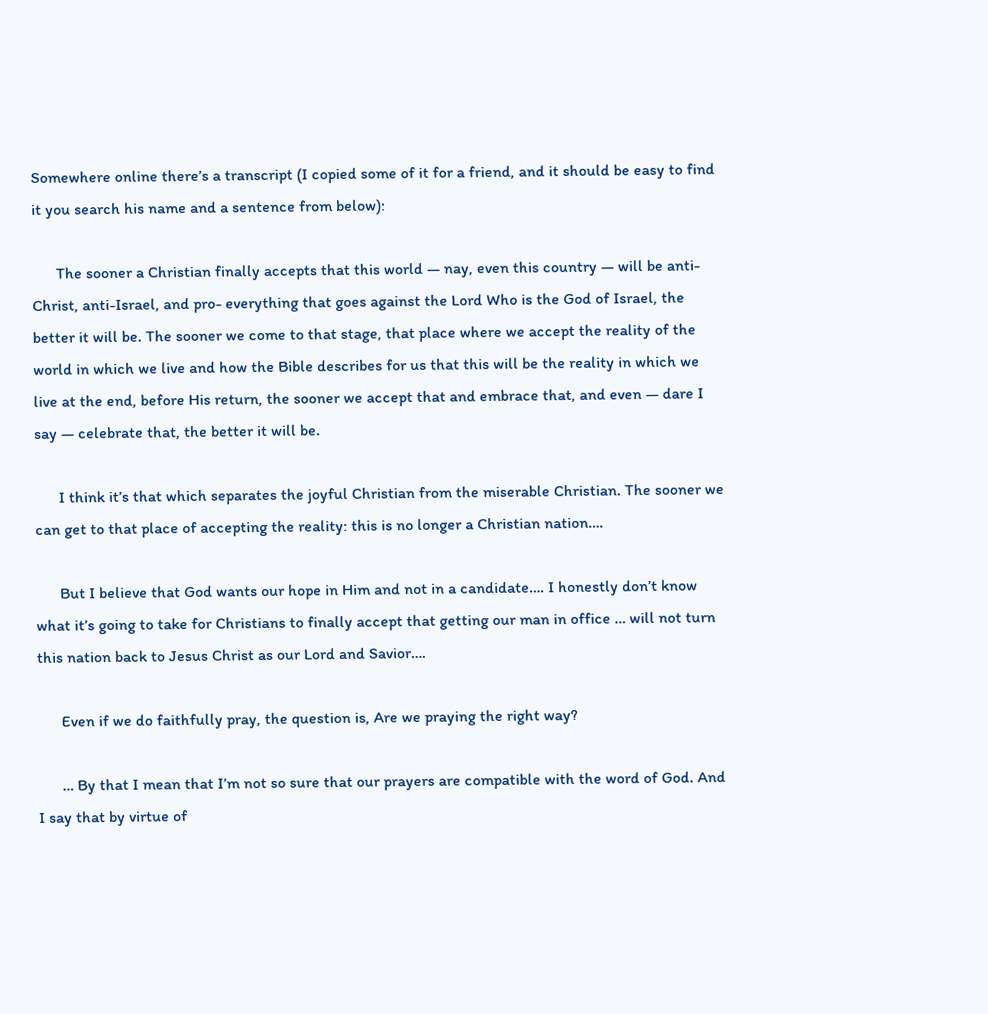Somewhere online there’s a transcript (I copied some of it for a friend, and it should be easy to find it you search his name and a sentence from below):

      The sooner a Christian finally accepts that this world — nay, even this country — will be anti-Christ, anti-Israel, and pro- everything that goes against the Lord Who is the God of Israel, the better it will be. The sooner we come to that stage, that place where we accept the reality of the world in which we live and how the Bible describes for us that this will be the reality in which we live at the end, before His return, the sooner we accept that and embrace that, and even — dare I say — celebrate that, the better it will be.

      I think it’s that which separates the joyful Christian from the miserable Christian. The sooner we can get to that place of accepting the reality: this is no longer a Christian nation….

      But I believe that God wants our hope in Him and not in a candidate…. I honestly don’t know what it’s going to take for Christians to finally accept that getting our man in office … will not turn this nation back to Jesus Christ as our Lord and Savior….

      Even if we do faithfully pray, the question is, Are we praying the right way?

      … By that I mean that I’m not so sure that our prayers are compatible with the word of God. And I say that by virtue of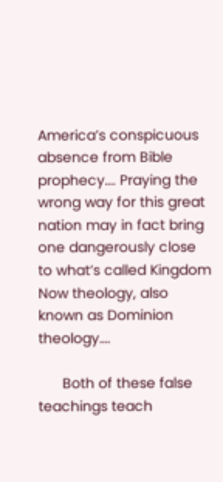America’s conspicuous absence from Bible prophecy…. Praying the wrong way for this great nation may in fact bring one dangerously close to what’s called Kingdom Now theology, also known as Dominion theology….

      Both of these false teachings teach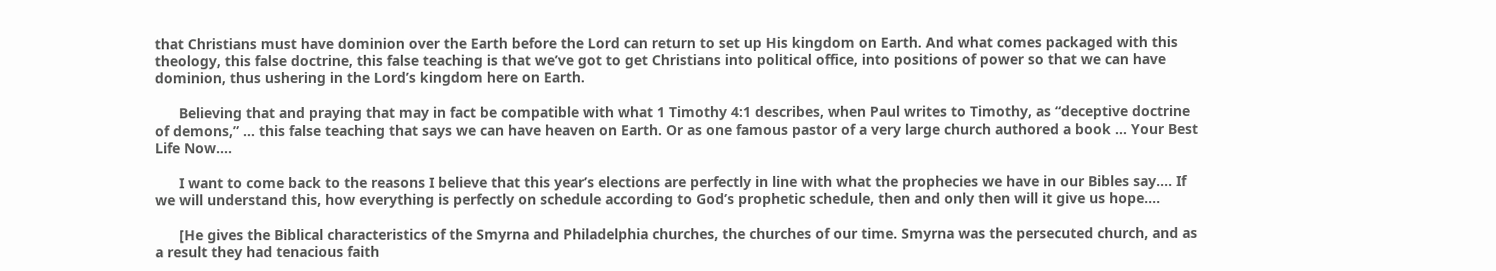that Christians must have dominion over the Earth before the Lord can return to set up His kingdom on Earth. And what comes packaged with this theology, this false doctrine, this false teaching is that we’ve got to get Christians into political office, into positions of power so that we can have dominion, thus ushering in the Lord’s kingdom here on Earth.

      Believing that and praying that may in fact be compatible with what 1 Timothy 4:1 describes, when Paul writes to Timothy, as “deceptive doctrine of demons,” … this false teaching that says we can have heaven on Earth. Or as one famous pastor of a very large church authored a book … Your Best Life Now….

      I want to come back to the reasons I believe that this year’s elections are perfectly in line with what the prophecies we have in our Bibles say…. If we will understand this, how everything is perfectly on schedule according to God’s prophetic schedule, then and only then will it give us hope….

      [He gives the Biblical characteristics of the Smyrna and Philadelphia churches, the churches of our time. Smyrna was the persecuted church, and as a result they had tenacious faith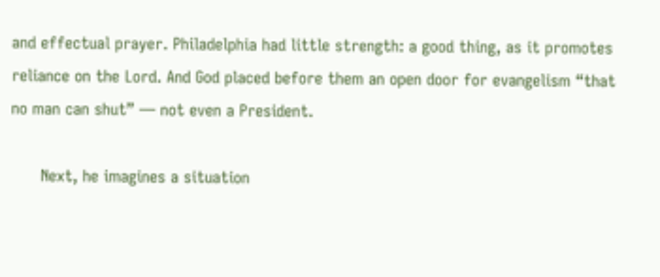and effectual prayer. Philadelphia had little strength: a good thing, as it promotes reliance on the Lord. And God placed before them an open door for evangelism “that no man can shut” — not even a President.

      Next, he imagines a situation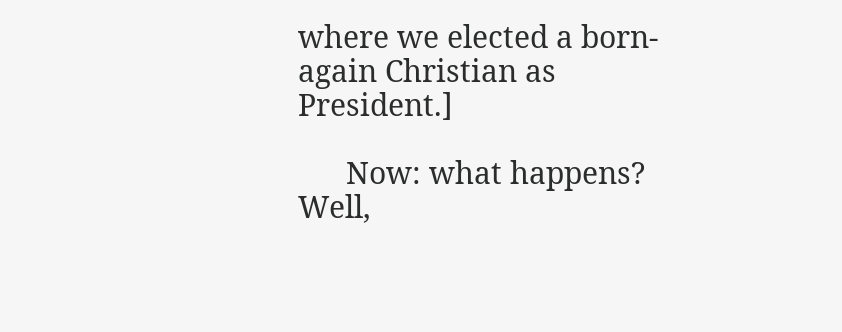where we elected a born-again Christian as President.]

      Now: what happens? Well,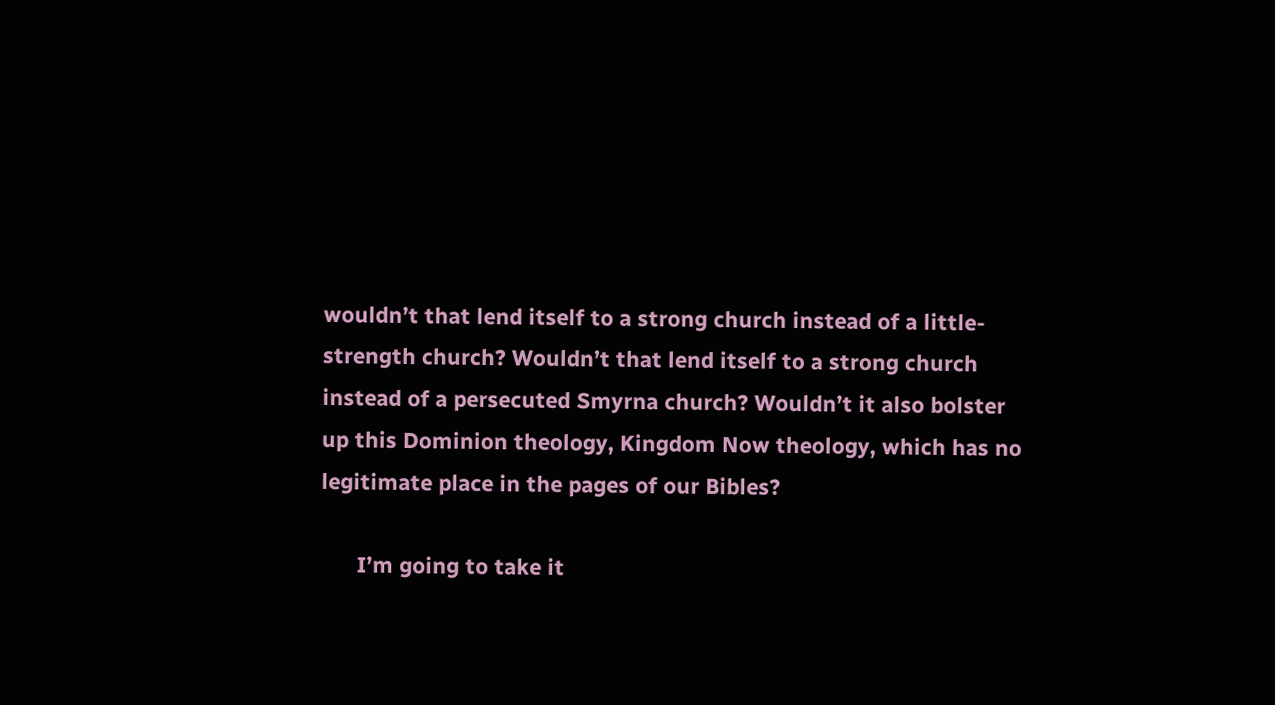wouldn’t that lend itself to a strong church instead of a little-strength church? Wouldn’t that lend itself to a strong church instead of a persecuted Smyrna church? Wouldn’t it also bolster up this Dominion theology, Kingdom Now theology, which has no legitimate place in the pages of our Bibles?

      I’m going to take it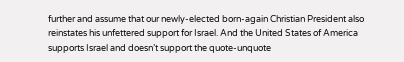further and assume that our newly-elected born-again Christian President also reinstates his unfettered support for Israel. And the United States of America supports Israel and doesn’t support the quote-unquote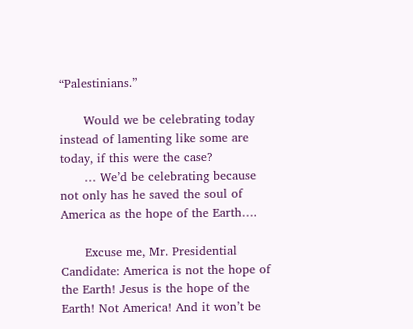“Palestinians.”

      Would we be celebrating today instead of lamenting like some are today, if this were the case?
      … We’d be celebrating because not only has he saved the soul of America as the hope of the Earth….

      Excuse me, Mr. Presidential Candidate: America is not the hope of the Earth! Jesus is the hope of the Earth! Not America! And it won’t be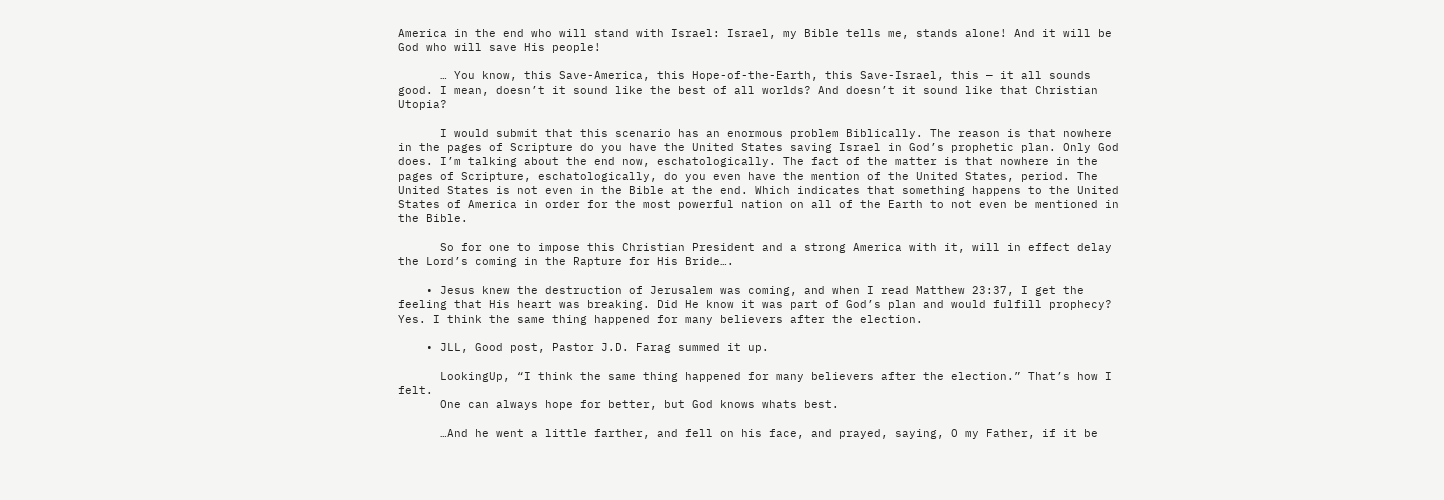America in the end who will stand with Israel: Israel, my Bible tells me, stands alone! And it will be God who will save His people!

      … You know, this Save-America, this Hope-of-the-Earth, this Save-Israel, this — it all sounds good. I mean, doesn’t it sound like the best of all worlds? And doesn’t it sound like that Christian Utopia?

      I would submit that this scenario has an enormous problem Biblically. The reason is that nowhere in the pages of Scripture do you have the United States saving Israel in God’s prophetic plan. Only God does. I’m talking about the end now, eschatologically. The fact of the matter is that nowhere in the pages of Scripture, eschatologically, do you even have the mention of the United States, period. The United States is not even in the Bible at the end. Which indicates that something happens to the United States of America in order for the most powerful nation on all of the Earth to not even be mentioned in the Bible.

      So for one to impose this Christian President and a strong America with it, will in effect delay the Lord’s coming in the Rapture for His Bride….

    • Jesus knew the destruction of Jerusalem was coming, and when I read Matthew 23:37, I get the feeling that His heart was breaking. Did He know it was part of God’s plan and would fulfill prophecy? Yes. I think the same thing happened for many believers after the election.

    • JLL, Good post, Pastor J.D. Farag summed it up.

      LookingUp, “I think the same thing happened for many believers after the election.” That’s how I felt.
      One can always hope for better, but God knows whats best.

      …And he went a little farther, and fell on his face, and prayed, saying, O my Father, if it be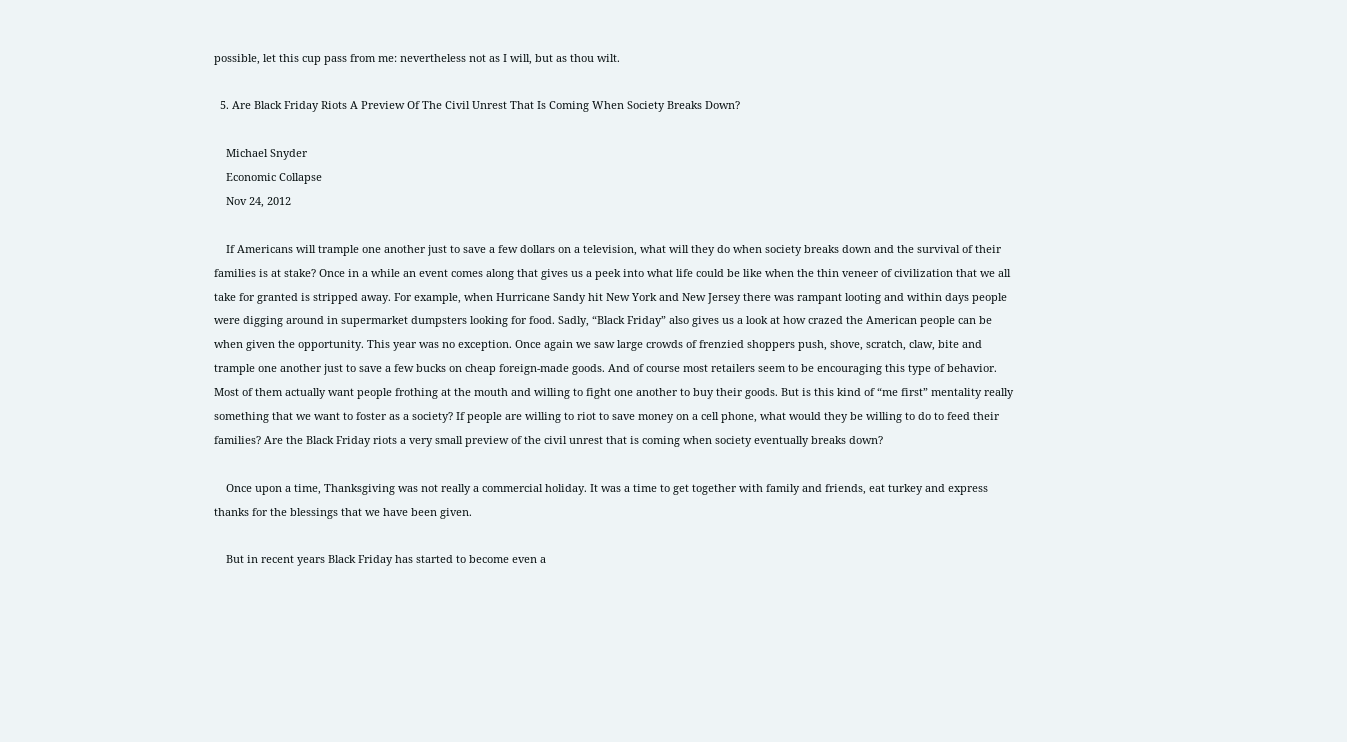possible, let this cup pass from me: nevertheless not as I will, but as thou wilt.

  5. Are Black Friday Riots A Preview Of The Civil Unrest That Is Coming When Society Breaks Down?

    Michael Snyder
    Economic Collapse
    Nov 24, 2012

    If Americans will trample one another just to save a few dollars on a television, what will they do when society breaks down and the survival of their families is at stake? Once in a while an event comes along that gives us a peek into what life could be like when the thin veneer of civilization that we all take for granted is stripped away. For example, when Hurricane Sandy hit New York and New Jersey there was rampant looting and within days people were digging around in supermarket dumpsters looking for food. Sadly, “Black Friday” also gives us a look at how crazed the American people can be when given the opportunity. This year was no exception. Once again we saw large crowds of frenzied shoppers push, shove, scratch, claw, bite and trample one another just to save a few bucks on cheap foreign-made goods. And of course most retailers seem to be encouraging this type of behavior. Most of them actually want people frothing at the mouth and willing to fight one another to buy their goods. But is this kind of “me first” mentality really something that we want to foster as a society? If people are willing to riot to save money on a cell phone, what would they be willing to do to feed their families? Are the Black Friday riots a very small preview of the civil unrest that is coming when society eventually breaks down?

    Once upon a time, Thanksgiving was not really a commercial holiday. It was a time to get together with family and friends, eat turkey and express thanks for the blessings that we have been given.

    But in recent years Black Friday has started to become even a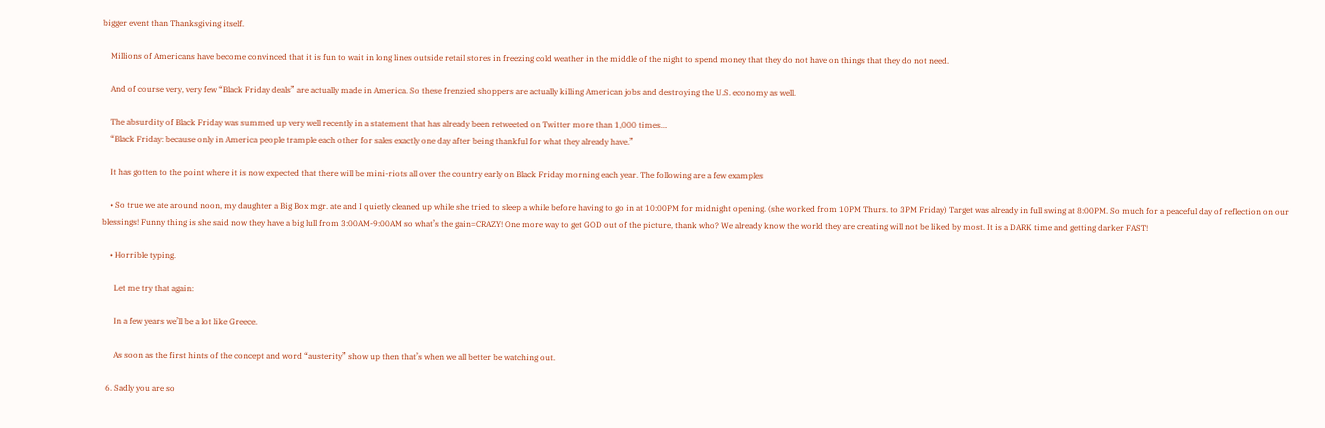bigger event than Thanksgiving itself.

    Millions of Americans have become convinced that it is fun to wait in long lines outside retail stores in freezing cold weather in the middle of the night to spend money that they do not have on things that they do not need.

    And of course very, very few “Black Friday deals” are actually made in America. So these frenzied shoppers are actually killing American jobs and destroying the U.S. economy as well.

    The absurdity of Black Friday was summed up very well recently in a statement that has already been retweeted on Twitter more than 1,000 times…
    “Black Friday: because only in America people trample each other for sales exactly one day after being thankful for what they already have.”

    It has gotten to the point where it is now expected that there will be mini-riots all over the country early on Black Friday morning each year. The following are a few examples

    • So true we ate around noon, my daughter a Big Box mgr. ate and I quietly cleaned up while she tried to sleep a while before having to go in at 10:00PM for midnight opening. (she worked from 10PM Thurs. to 3PM Friday) Target was already in full swing at 8:00PM. So much for a peaceful day of reflection on our blessings! Funny thing is she said now they have a big lull from 3:00AM-9:00AM so what’s the gain=CRAZY! One more way to get GOD out of the picture, thank who? We already know the world they are creating will not be liked by most. It is a DARK time and getting darker FAST!

    • Horrible typing.

      Let me try that again:

      In a few years we’ll be a lot like Greece.

      As soon as the first hints of the concept and word “austerity” show up then that’s when we all better be watching out.

  6. Sadly you are so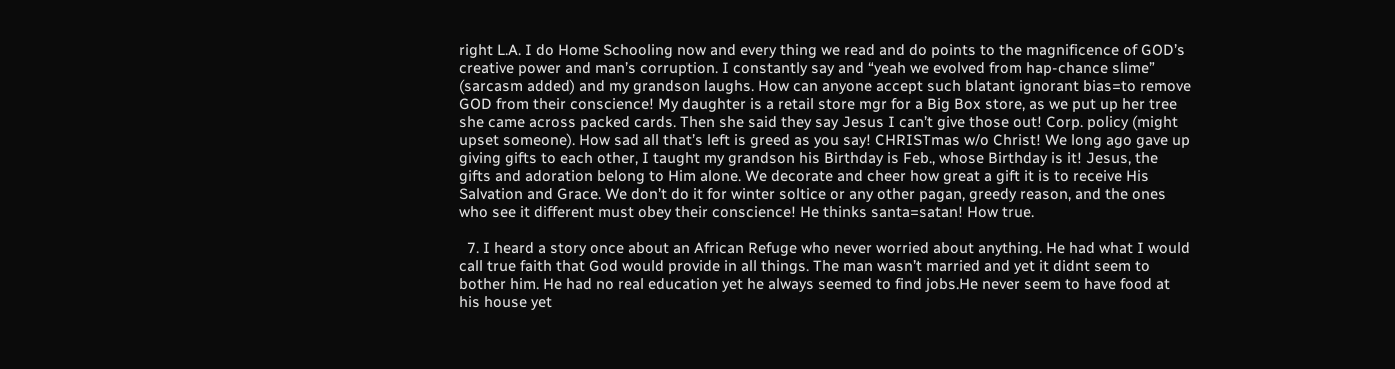right L.A. I do Home Schooling now and every thing we read and do points to the magnificence of GOD’s creative power and man’s corruption. I constantly say and “yeah we evolved from hap-chance slime” (sarcasm added) and my grandson laughs. How can anyone accept such blatant ignorant bias=to remove GOD from their conscience! My daughter is a retail store mgr for a Big Box store, as we put up her tree she came across packed cards. Then she said they say Jesus I can’t give those out! Corp. policy (might upset someone). How sad all that’s left is greed as you say! CHRISTmas w/o Christ! We long ago gave up giving gifts to each other, I taught my grandson his Birthday is Feb., whose Birthday is it! Jesus, the gifts and adoration belong to Him alone. We decorate and cheer how great a gift it is to receive His Salvation and Grace. We don’t do it for winter soltice or any other pagan, greedy reason, and the ones who see it different must obey their conscience! He thinks santa=satan! How true.

  7. I heard a story once about an African Refuge who never worried about anything. He had what I would call true faith that God would provide in all things. The man wasn’t married and yet it didnt seem to bother him. He had no real education yet he always seemed to find jobs.He never seem to have food at his house yet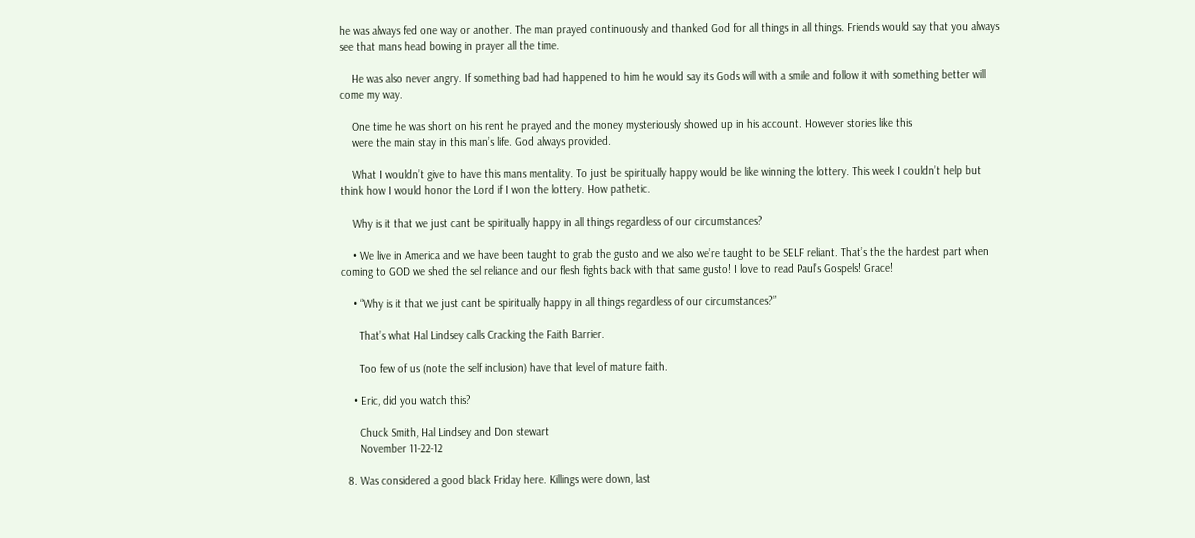he was always fed one way or another. The man prayed continuously and thanked God for all things in all things. Friends would say that you always see that mans head bowing in prayer all the time.

    He was also never angry. If something bad had happened to him he would say its Gods will with a smile and follow it with something better will come my way.

    One time he was short on his rent he prayed and the money mysteriously showed up in his account. However stories like this
    were the main stay in this man’s life. God always provided.

    What I wouldn’t give to have this mans mentality. To just be spiritually happy would be like winning the lottery. This week I couldn’t help but think how I would honor the Lord if I won the lottery. How pathetic.

    Why is it that we just cant be spiritually happy in all things regardless of our circumstances?

    • We live in America and we have been taught to grab the gusto and we also we’re taught to be SELF reliant. That’s the the hardest part when coming to GOD we shed the sel reliance and our flesh fights back with that same gusto! I love to read Paul’s Gospels! Grace!

    • “Why is it that we just cant be spiritually happy in all things regardless of our circumstances?”

      That’s what Hal Lindsey calls Cracking the Faith Barrier.

      Too few of us (note the self inclusion) have that level of mature faith.

    • Eric, did you watch this?

      Chuck Smith, Hal Lindsey and Don stewart
      November 11-22-12

  8. Was considered a good black Friday here. Killings were down, last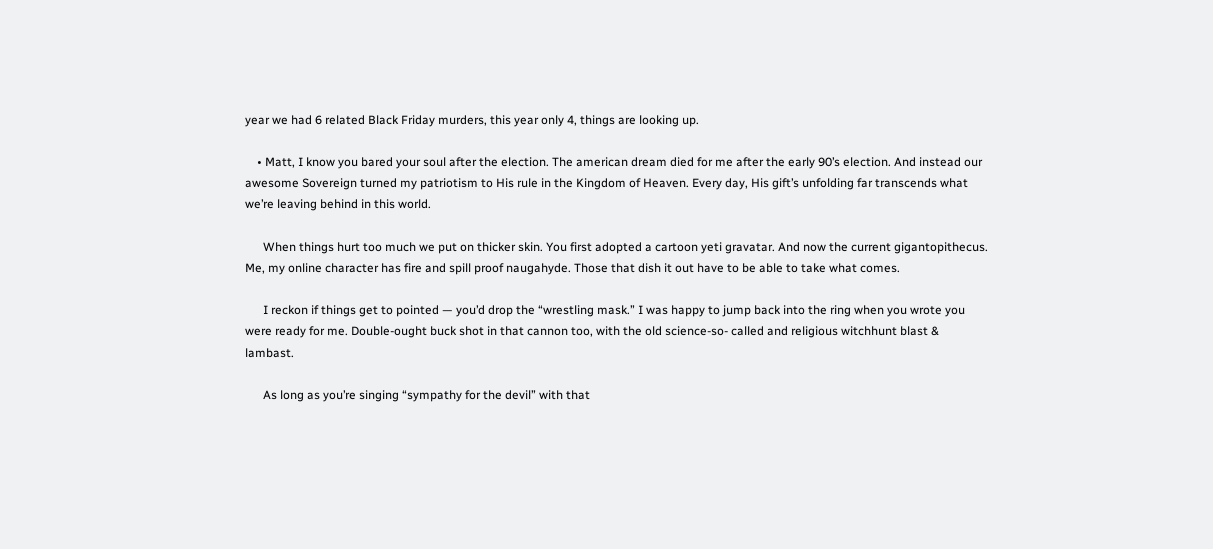year we had 6 related Black Friday murders, this year only 4, things are looking up.

    • Matt, I know you bared your soul after the election. The american dream died for me after the early 90’s election. And instead our awesome Sovereign turned my patriotism to His rule in the Kingdom of Heaven. Every day, His gift’s unfolding far transcends what we’re leaving behind in this world.

      When things hurt too much we put on thicker skin. You first adopted a cartoon yeti gravatar. And now the current gigantopithecus. Me, my online character has fire and spill proof naugahyde. Those that dish it out have to be able to take what comes.

      I reckon if things get to pointed — you’d drop the “wrestling mask.” I was happy to jump back into the ring when you wrote you were ready for me. Double-ought buck shot in that cannon too, with the old science-so- called and religious witchhunt blast & lambast.

      As long as you’re singing “sympathy for the devil” with that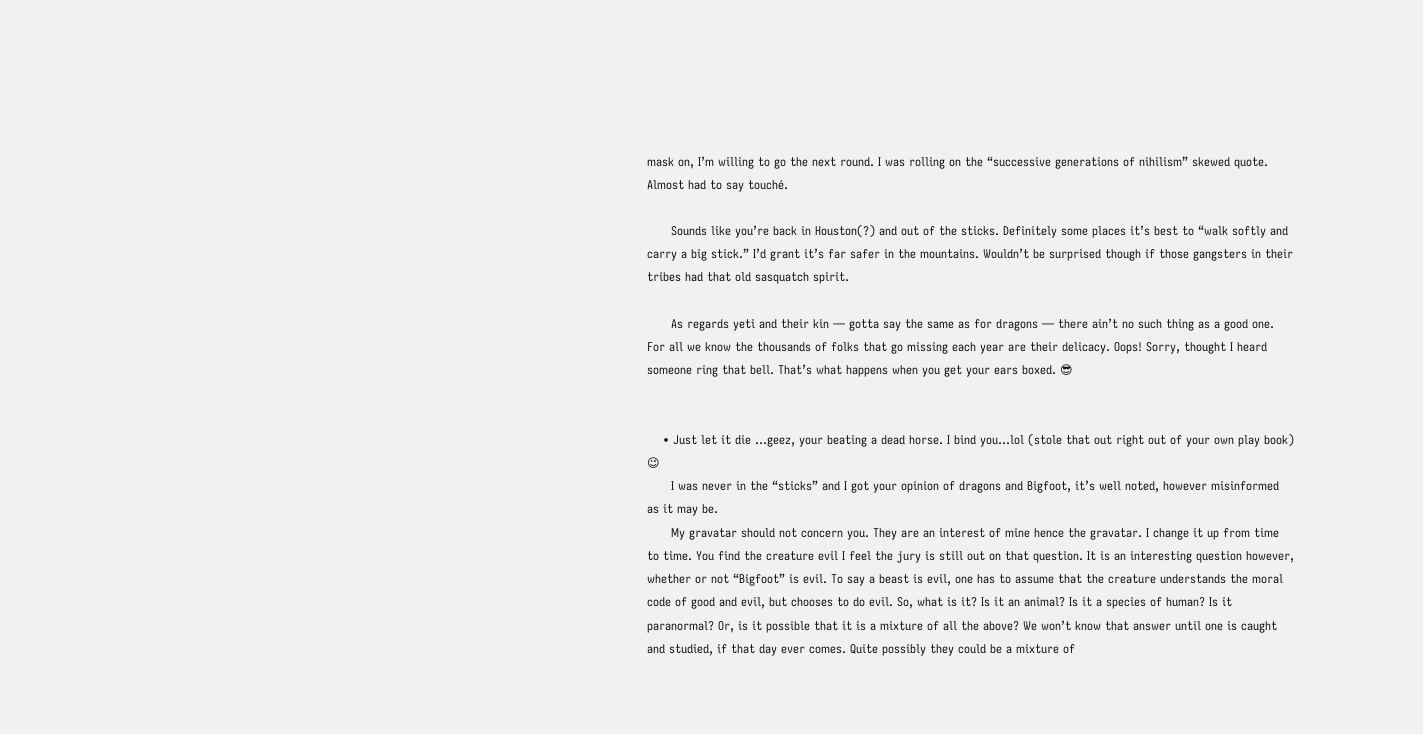mask on, I’m willing to go the next round. I was rolling on the “successive generations of nihilism” skewed quote. Almost had to say touché.

      Sounds like you’re back in Houston(?) and out of the sticks. Definitely some places it’s best to “walk softly and carry a big stick.” I’d grant it’s far safer in the mountains. Wouldn’t be surprised though if those gangsters in their tribes had that old sasquatch spirit.

      As regards yeti and their kin — gotta say the same as for dragons — there ain’t no such thing as a good one. For all we know the thousands of folks that go missing each year are their delicacy. Oops! Sorry, thought I heard someone ring that bell. That’s what happens when you get your ears boxed. 😎


    • Just let it die …geez, your beating a dead horse. I bind you…lol (stole that out right out of your own play book) 😉
      I was never in the “sticks” and I got your opinion of dragons and Bigfoot, it’s well noted, however misinformed as it may be.
      My gravatar should not concern you. They are an interest of mine hence the gravatar. I change it up from time to time. You find the creature evil I feel the jury is still out on that question. It is an interesting question however, whether or not “Bigfoot” is evil. To say a beast is evil, one has to assume that the creature understands the moral code of good and evil, but chooses to do evil. So, what is it? Is it an animal? Is it a species of human? Is it paranormal? Or, is it possible that it is a mixture of all the above? We won’t know that answer until one is caught and studied, if that day ever comes. Quite possibly they could be a mixture of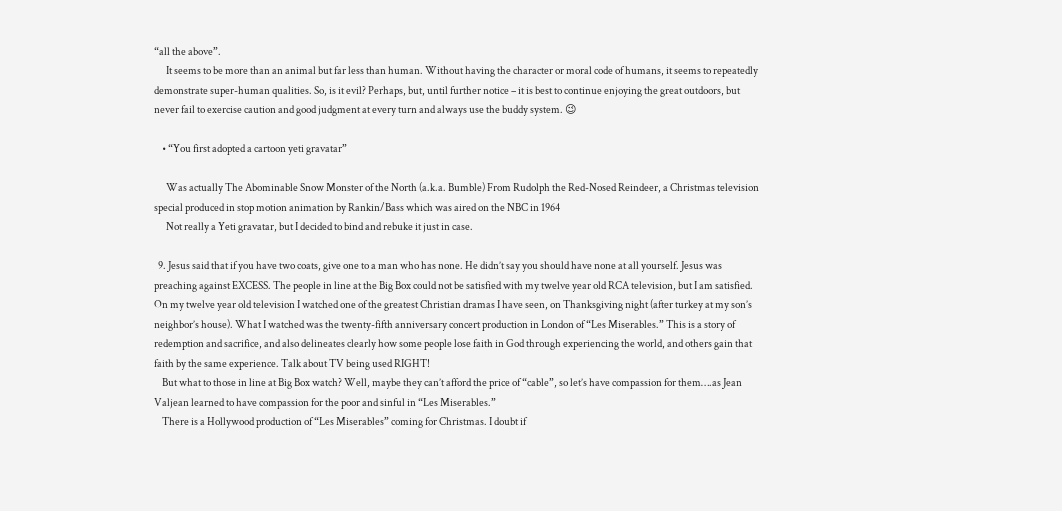“all the above”.
      It seems to be more than an animal but far less than human. Without having the character or moral code of humans, it seems to repeatedly demonstrate super-human qualities. So, is it evil? Perhaps, but, until further notice – it is best to continue enjoying the great outdoors, but never fail to exercise caution and good judgment at every turn and always use the buddy system. 😉

    • “You first adopted a cartoon yeti gravatar”

      Was actually The Abominable Snow Monster of the North (a.k.a. Bumble) From Rudolph the Red-Nosed Reindeer, a Christmas television special produced in stop motion animation by Rankin/Bass which was aired on the NBC in 1964
      Not really a Yeti gravatar, but I decided to bind and rebuke it just in case.

  9. Jesus said that if you have two coats, give one to a man who has none. He didn’t say you should have none at all yourself. Jesus was preaching against EXCESS. The people in line at the Big Box could not be satisfied with my twelve year old RCA television, but I am satisfied. On my twelve year old television I watched one of the greatest Christian dramas I have seen, on Thanksgiving night (after turkey at my son’s neighbor’s house). What I watched was the twenty-fifth anniversary concert production in London of “Les Miserables.” This is a story of redemption and sacrifice, and also delineates clearly how some people lose faith in God through experiencing the world, and others gain that faith by the same experience. Talk about TV being used RIGHT!
    But what to those in line at Big Box watch? Well, maybe they can’t afford the price of “cable”, so let’s have compassion for them….as Jean Valjean learned to have compassion for the poor and sinful in “Les Miserables.”
    There is a Hollywood production of “Les Miserables” coming for Christmas. I doubt if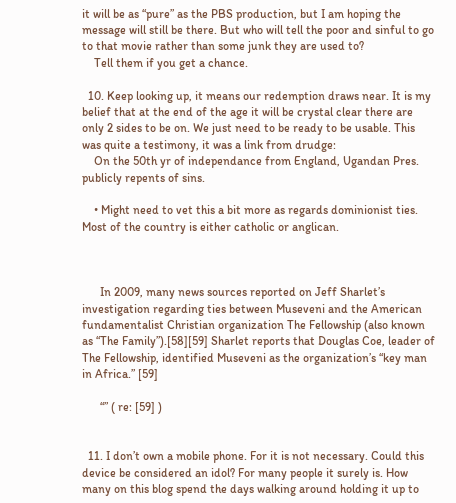it will be as “pure” as the PBS production, but I am hoping the message will still be there. But who will tell the poor and sinful to go to that movie rather than some junk they are used to?
    Tell them if you get a chance.

  10. Keep looking up, it means our redemption draws near. It is my belief that at the end of the age it will be crystal clear there are only 2 sides to be on. We just need to be ready to be usable. This was quite a testimony, it was a link from drudge:
    On the 50th yr of independance from England, Ugandan Pres. publicly repents of sins.

    • Might need to vet this a bit more as regards dominionist ties. Most of the country is either catholic or anglican.



      In 2009, many news sources reported on Jeff Sharlet’s investigation regarding ties between Museveni and the American fundamentalist Christian organization The Fellowship (also known as “The Family”).[58][59] Sharlet reports that Douglas Coe, leader of The Fellowship, identified Museveni as the organization’s “key man in Africa.” [59]

      “” ( re: [59] )


  11. I don’t own a mobile phone. For it is not necessary. Could this device be considered an idol? For many people it surely is. How many on this blog spend the days walking around holding it up to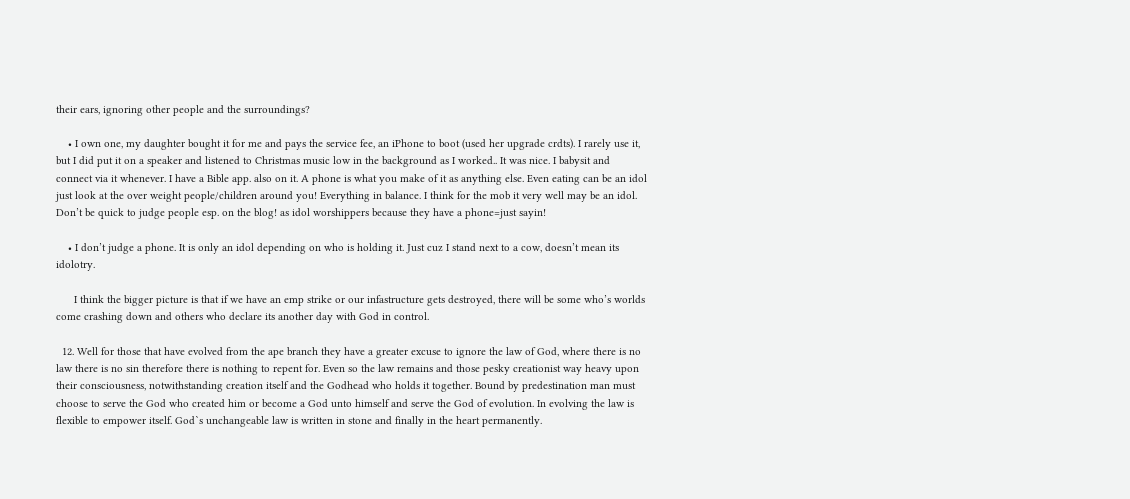their ears, ignoring other people and the surroundings?

    • I own one, my daughter bought it for me and pays the service fee, an iPhone to boot (used her upgrade crdts). I rarely use it, but I did put it on a speaker and listened to Christmas music low in the background as I worked.. It was nice. I babysit and connect via it whenever. I have a Bible app. also on it. A phone is what you make of it as anything else. Even eating can be an idol just look at the over weight people/children around you! Everything in balance. I think for the mob it very well may be an idol. Don’t be quick to judge people esp. on the blog! as idol worshippers because they have a phone=just sayin!

    • I don’t judge a phone. It is only an idol depending on who is holding it. Just cuz I stand next to a cow, doesn’t mean its idolotry.

      I think the bigger picture is that if we have an emp strike or our infastructure gets destroyed, there will be some who’s worlds come crashing down and others who declare its another day with God in control.

  12. Well for those that have evolved from the ape branch they have a greater excuse to ignore the law of God, where there is no law there is no sin therefore there is nothing to repent for. Even so the law remains and those pesky creationist way heavy upon their consciousness, notwithstanding creation itself and the Godhead who holds it together. Bound by predestination man must choose to serve the God who created him or become a God unto himself and serve the God of evolution. In evolving the law is flexible to empower itself. God`s unchangeable law is written in stone and finally in the heart permanently.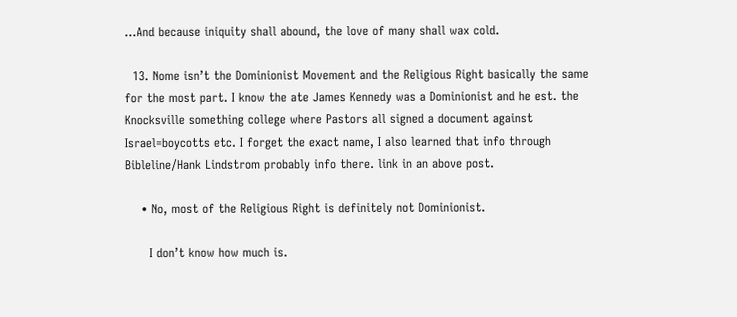…And because iniquity shall abound, the love of many shall wax cold.

  13. Nome isn’t the Dominionist Movement and the Religious Right basically the same for the most part. I know the ate James Kennedy was a Dominionist and he est. the Knocksville something college where Pastors all signed a document against Israel=boycotts etc. I forget the exact name, I also learned that info through Bibleline/Hank Lindstrom probably info there. link in an above post.

    • No, most of the Religious Right is definitely not Dominionist.

      I don’t know how much is.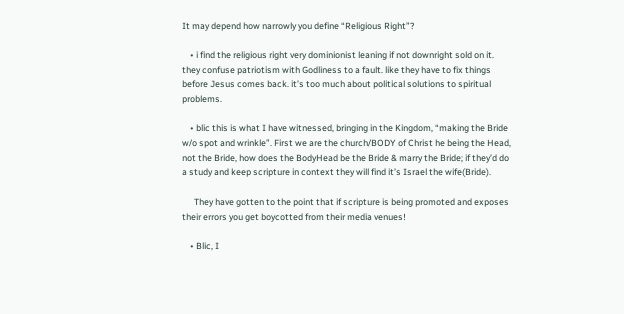It may depend how narrowly you define “Religious Right”?

    • i find the religious right very dominionist leaning if not downright sold on it. they confuse patriotism with Godliness to a fault. like they have to fix things before Jesus comes back. it’s too much about political solutions to spiritual problems.

    • blic this is what I have witnessed, bringing in the Kingdom, “making the Bride w/o spot and wrinkle”. First we are the church/BODY of Christ he being the Head, not the Bride, how does the BodyHead be the Bride & marry the Bride; if they’d do a study and keep scripture in context they will find it’s Israel the wife(Bride).

      They have gotten to the point that if scripture is being promoted and exposes their errors you get boycotted from their media venues!

    • Blic, I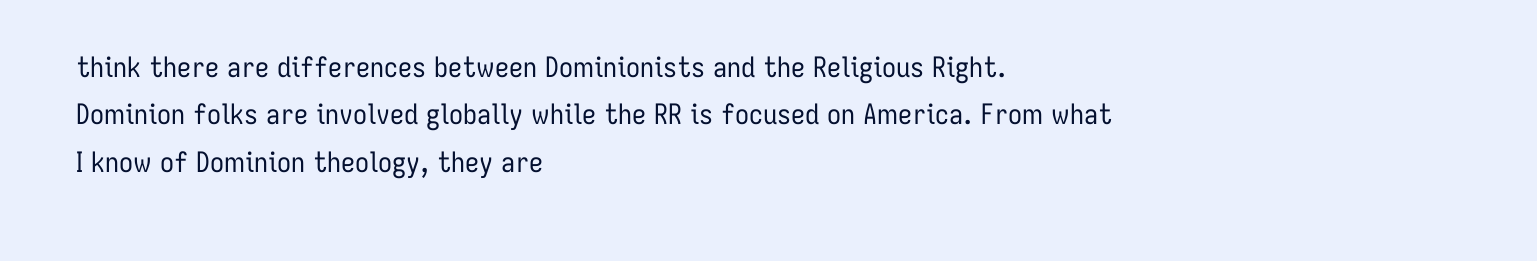think there are differences between Dominionists and the Religious Right. Dominion folks are involved globally while the RR is focused on America. From what I know of Dominion theology, they are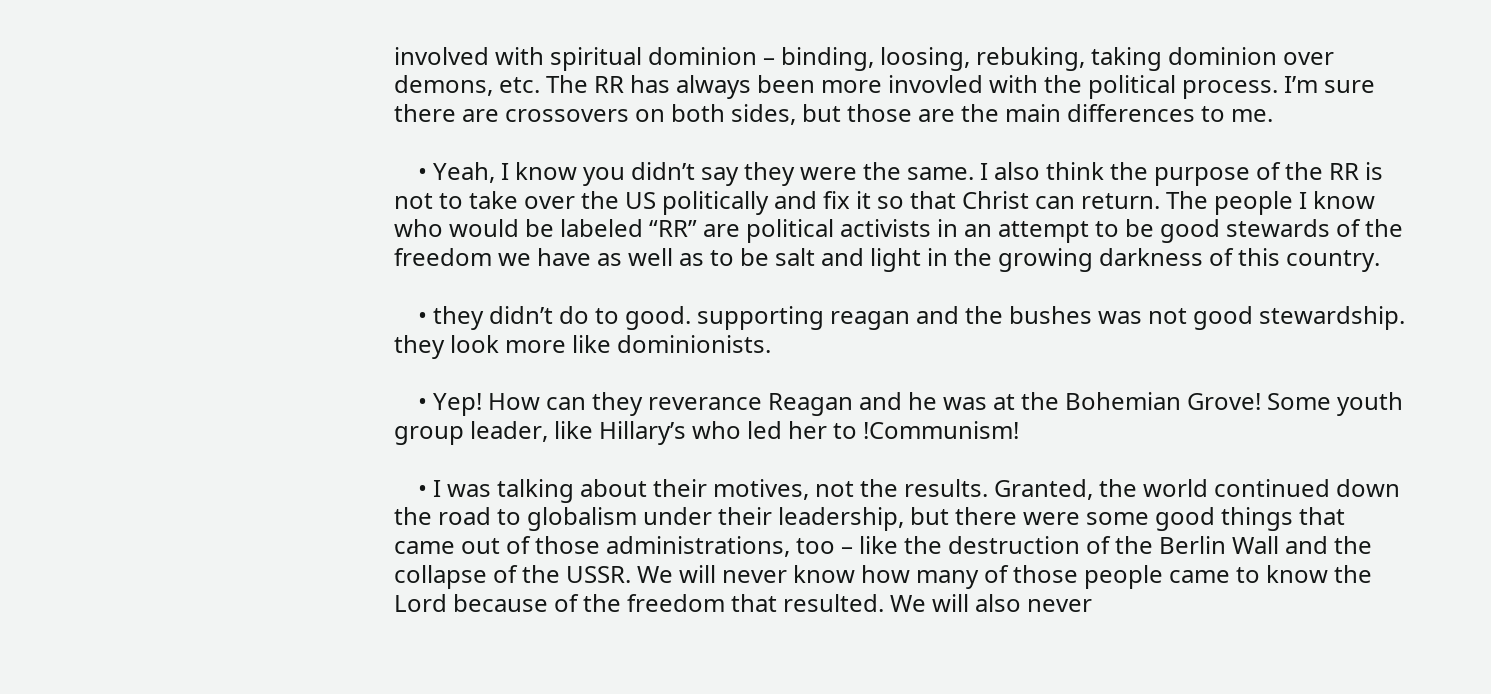involved with spiritual dominion – binding, loosing, rebuking, taking dominion over demons, etc. The RR has always been more invovled with the political process. I’m sure there are crossovers on both sides, but those are the main differences to me.

    • Yeah, I know you didn’t say they were the same. I also think the purpose of the RR is not to take over the US politically and fix it so that Christ can return. The people I know who would be labeled “RR” are political activists in an attempt to be good stewards of the freedom we have as well as to be salt and light in the growing darkness of this country.

    • they didn’t do to good. supporting reagan and the bushes was not good stewardship. they look more like dominionists.

    • Yep! How can they reverance Reagan and he was at the Bohemian Grove! Some youth group leader, like Hillary’s who led her to !Communism!

    • I was talking about their motives, not the results. Granted, the world continued down the road to globalism under their leadership, but there were some good things that came out of those administrations, too – like the destruction of the Berlin Wall and the collapse of the USSR. We will never know how many of those people came to know the Lord because of the freedom that resulted. We will also never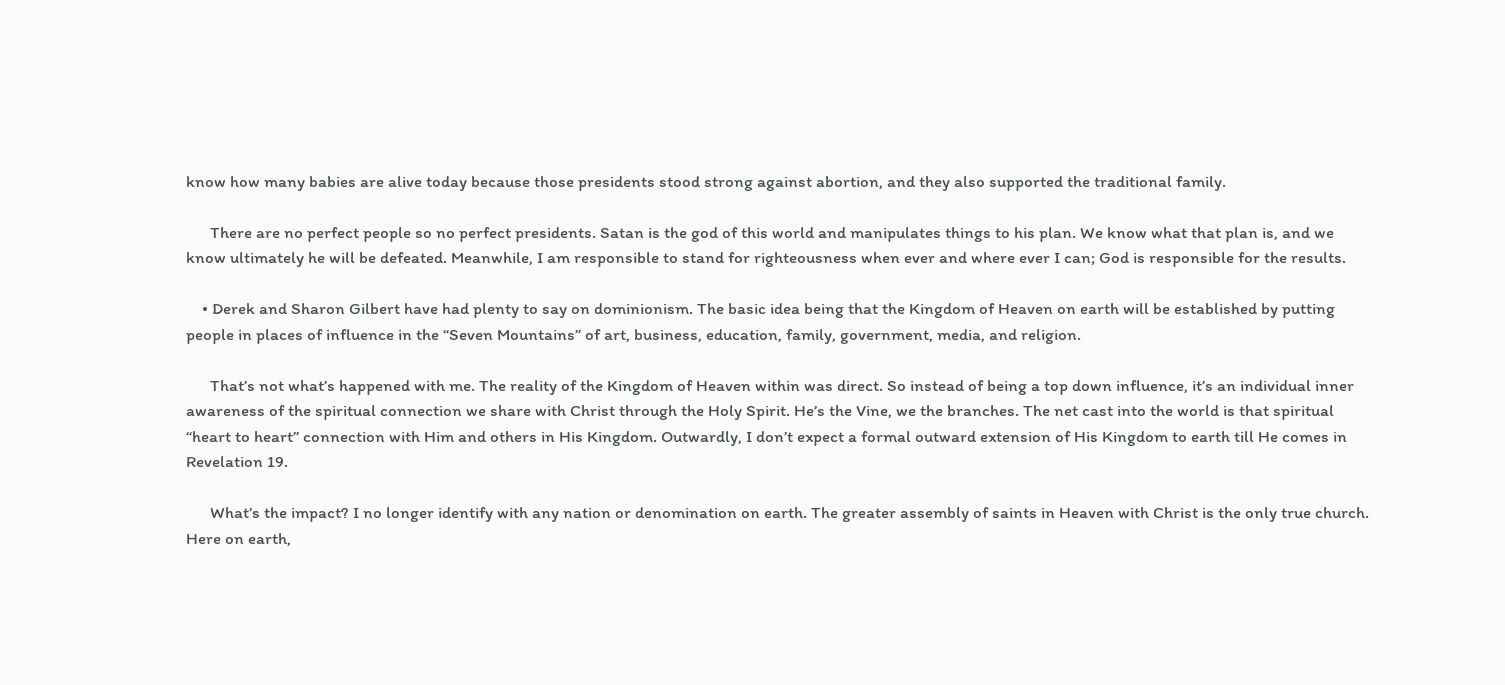know how many babies are alive today because those presidents stood strong against abortion, and they also supported the traditional family.

      There are no perfect people so no perfect presidents. Satan is the god of this world and manipulates things to his plan. We know what that plan is, and we know ultimately he will be defeated. Meanwhile, I am responsible to stand for righteousness when ever and where ever I can; God is responsible for the results.

    • Derek and Sharon Gilbert have had plenty to say on dominionism. The basic idea being that the Kingdom of Heaven on earth will be established by putting people in places of influence in the “Seven Mountains” of art, business, education, family, government, media, and religion.

      That’s not what’s happened with me. The reality of the Kingdom of Heaven within was direct. So instead of being a top down influence, it’s an individual inner awareness of the spiritual connection we share with Christ through the Holy Spirit. He’s the Vine, we the branches. The net cast into the world is that spiritual “heart to heart” connection with Him and others in His Kingdom. Outwardly, I don’t expect a formal outward extension of His Kingdom to earth till He comes in Revelation 19.

      What’s the impact? I no longer identify with any nation or denomination on earth. The greater assembly of saints in Heaven with Christ is the only true church. Here on earth,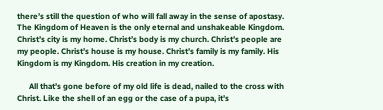there’s still the question of who will fall away in the sense of apostasy. The Kingdom of Heaven is the only eternal and unshakeable Kingdom. Christ’s city is my home. Christ’s body is my church. Christ’s people are my people. Christ’s house is my house. Christ’s family is my family. His Kingdom is my Kingdom. His creation in my creation.

      All that’s gone before of my old life is dead, nailed to the cross with Christ. Like the shell of an egg or the case of a pupa, it’s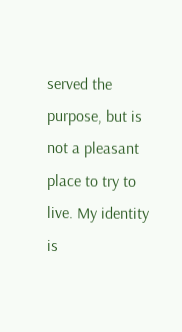served the purpose, but is not a pleasant place to try to live. My identity is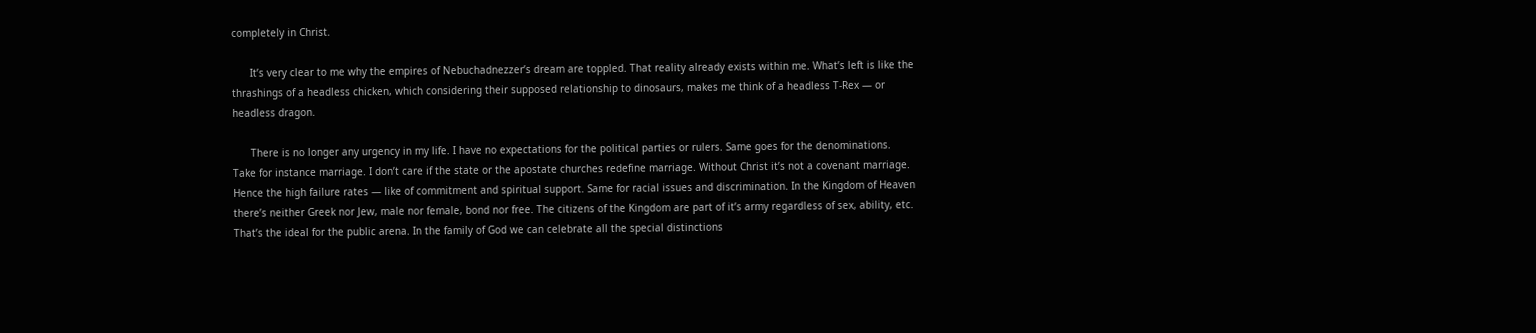completely in Christ.

      It’s very clear to me why the empires of Nebuchadnezzer’s dream are toppled. That reality already exists within me. What’s left is like the thrashings of a headless chicken, which considering their supposed relationship to dinosaurs, makes me think of a headless T-Rex — or headless dragon.

      There is no longer any urgency in my life. I have no expectations for the political parties or rulers. Same goes for the denominations. Take for instance marriage. I don’t care if the state or the apostate churches redefine marriage. Without Christ it’s not a covenant marriage. Hence the high failure rates — like of commitment and spiritual support. Same for racial issues and discrimination. In the Kingdom of Heaven there’s neither Greek nor Jew, male nor female, bond nor free. The citizens of the Kingdom are part of it’s army regardless of sex, ability, etc. That’s the ideal for the public arena. In the family of God we can celebrate all the special distinctions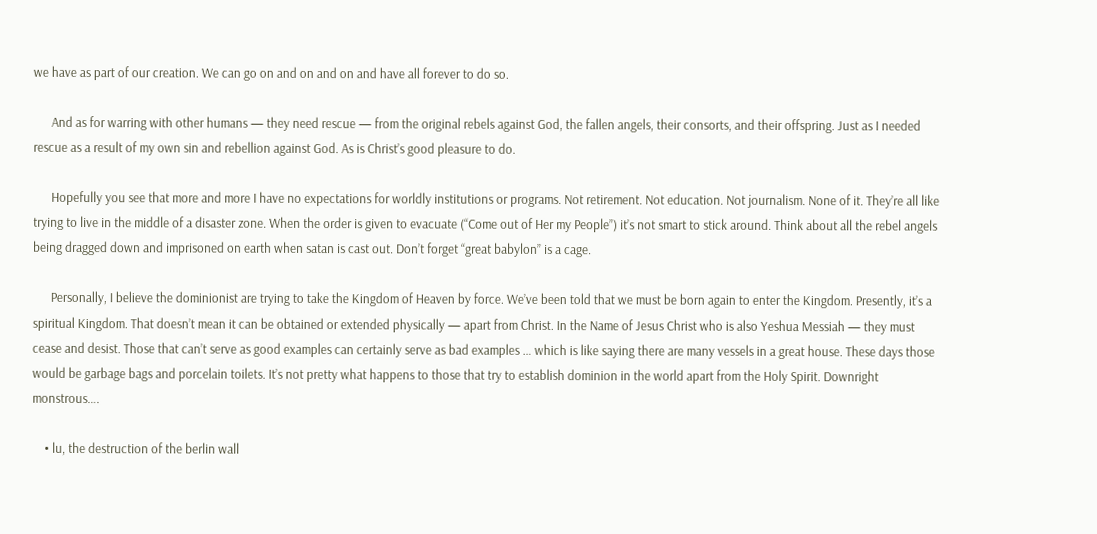we have as part of our creation. We can go on and on and on and have all forever to do so.

      And as for warring with other humans — they need rescue — from the original rebels against God, the fallen angels, their consorts, and their offspring. Just as I needed rescue as a result of my own sin and rebellion against God. As is Christ’s good pleasure to do.

      Hopefully you see that more and more I have no expectations for worldly institutions or programs. Not retirement. Not education. Not journalism. None of it. They’re all like trying to live in the middle of a disaster zone. When the order is given to evacuate (“Come out of Her my People”) it’s not smart to stick around. Think about all the rebel angels being dragged down and imprisoned on earth when satan is cast out. Don’t forget “great babylon” is a cage.

      Personally, I believe the dominionist are trying to take the Kingdom of Heaven by force. We’ve been told that we must be born again to enter the Kingdom. Presently, it’s a spiritual Kingdom. That doesn’t mean it can be obtained or extended physically — apart from Christ. In the Name of Jesus Christ who is also Yeshua Messiah — they must cease and desist. Those that can’t serve as good examples can certainly serve as bad examples … which is like saying there are many vessels in a great house. These days those would be garbage bags and porcelain toilets. It’s not pretty what happens to those that try to establish dominion in the world apart from the Holy Spirit. Downright monstrous….

    • lu, the destruction of the berlin wall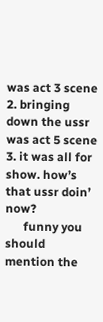was act 3 scene 2. bringing down the ussr was act 5 scene 3. it was all for show. how’s that ussr doin’ now?
      funny you should mention the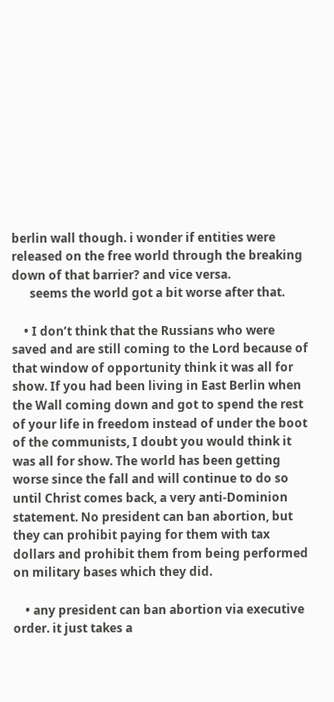berlin wall though. i wonder if entities were released on the free world through the breaking down of that barrier? and vice versa.
      seems the world got a bit worse after that.

    • I don’t think that the Russians who were saved and are still coming to the Lord because of that window of opportunity think it was all for show. If you had been living in East Berlin when the Wall coming down and got to spend the rest of your life in freedom instead of under the boot of the communists, I doubt you would think it was all for show. The world has been getting worse since the fall and will continue to do so until Christ comes back, a very anti-Dominion statement. No president can ban abortion, but they can prohibit paying for them with tax dollars and prohibit them from being performed on military bases which they did.

    • any president can ban abortion via executive order. it just takes a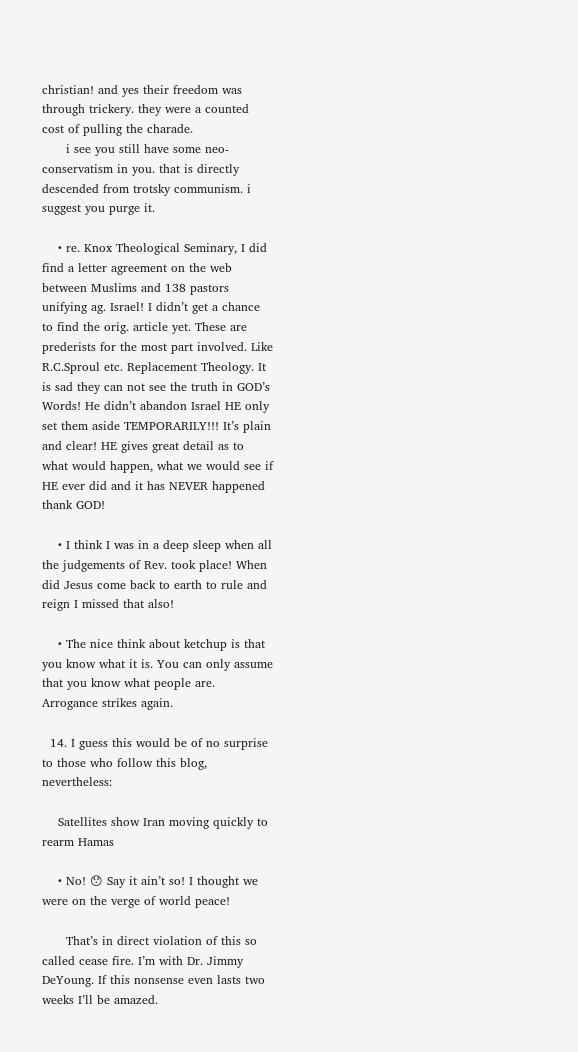christian! and yes their freedom was through trickery. they were a counted cost of pulling the charade.
      i see you still have some neo-conservatism in you. that is directly descended from trotsky communism. i suggest you purge it.

    • re. Knox Theological Seminary, I did find a letter agreement on the web between Muslims and 138 pastors unifying ag. Israel! I didn’t get a chance to find the orig. article yet. These are prederists for the most part involved. Like R.C.Sproul etc. Replacement Theology. It is sad they can not see the truth in GOD’s Words! He didn’t abandon Israel HE only set them aside TEMPORARILY!!! It’s plain and clear! HE gives great detail as to what would happen, what we would see if HE ever did and it has NEVER happened thank GOD!

    • I think I was in a deep sleep when all the judgements of Rev. took place! When did Jesus come back to earth to rule and reign I missed that also!

    • The nice think about ketchup is that you know what it is. You can only assume that you know what people are. Arrogance strikes again.

  14. I guess this would be of no surprise to those who follow this blog, nevertheless:

    Satellites show Iran moving quickly to rearm Hamas

    • No! 😯 Say it ain’t so! I thought we were on the verge of world peace!

      That’s in direct violation of this so called cease fire. I’m with Dr. Jimmy DeYoung. If this nonsense even lasts two weeks I’ll be amazed.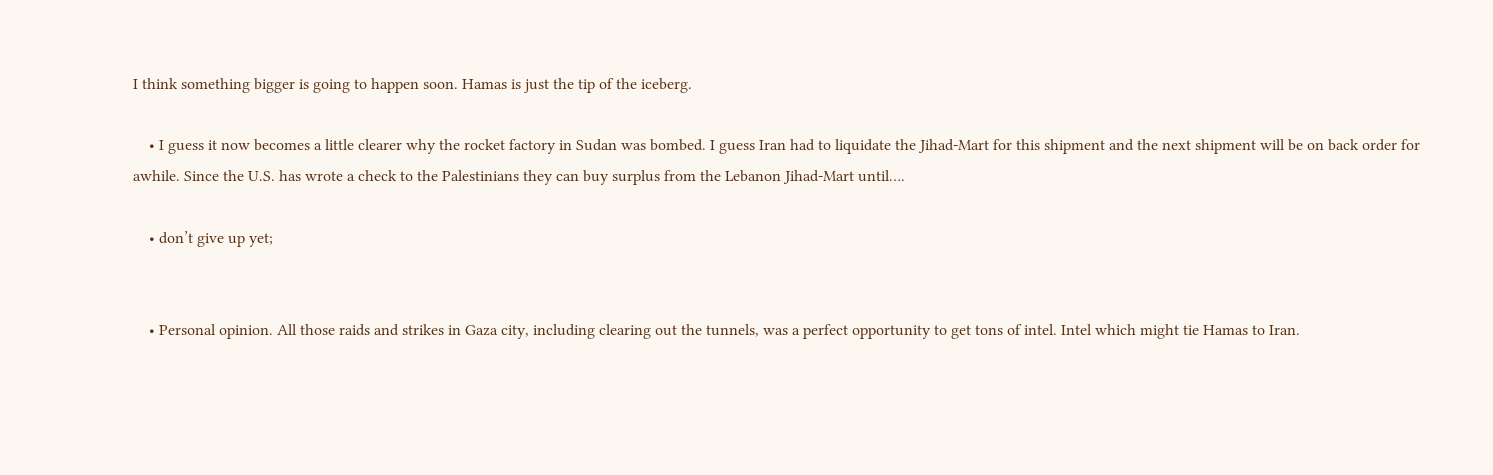I think something bigger is going to happen soon. Hamas is just the tip of the iceberg.

    • I guess it now becomes a little clearer why the rocket factory in Sudan was bombed. I guess Iran had to liquidate the Jihad-Mart for this shipment and the next shipment will be on back order for awhile. Since the U.S. has wrote a check to the Palestinians they can buy surplus from the Lebanon Jihad-Mart until….

    • don’t give up yet;


    • Personal opinion. All those raids and strikes in Gaza city, including clearing out the tunnels, was a perfect opportunity to get tons of intel. Intel which might tie Hamas to Iran.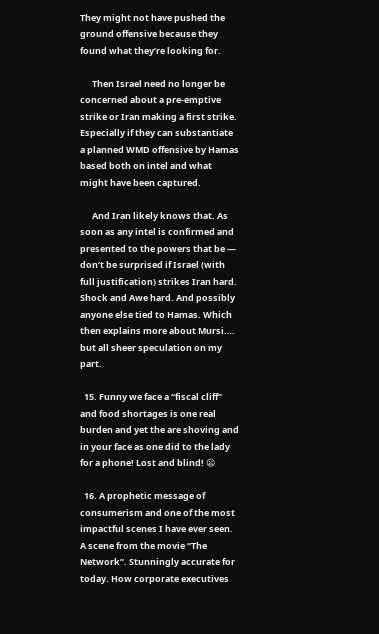They might not have pushed the ground offensive because they found what they’re looking for.

      Then Israel need no longer be concerned about a pre-emptive strike or Iran making a first strike. Especially if they can substantiate a planned WMD offensive by Hamas based both on intel and what might have been captured.

      And Iran likely knows that. As soon as any intel is confirmed and presented to the powers that be — don’t be surprised if Israel (with full justification) strikes Iran hard. Shock and Awe hard. And possibly anyone else tied to Hamas. Which then explains more about Mursi…. but all sheer speculation on my part.

  15. Funny we face a “fiscal cliff” and food shortages is one real burden and yet the are shoving and in your face as one did to the lady for a phone! Lost and blind! 😦

  16. A prophetic message of consumerism and one of the most impactful scenes I have ever seen. A scene from the movie “The Network”. Stunningly accurate for today. How corporate executives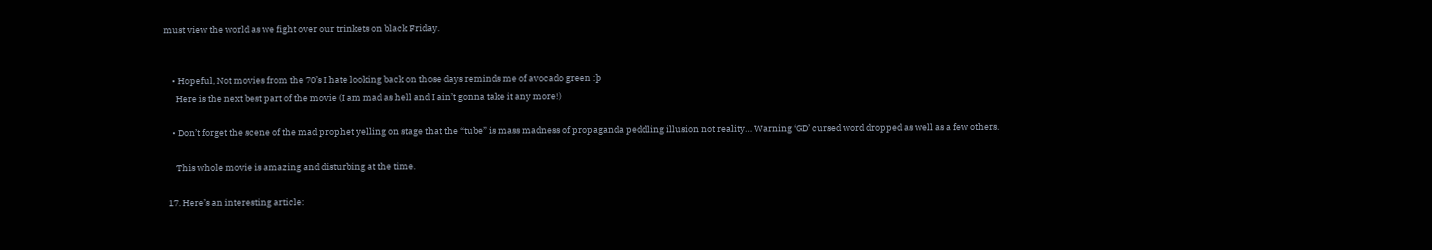must view the world as we fight over our trinkets on black Friday.


    • Hopeful, Not movies from the 70’s I hate looking back on those days reminds me of avocado green :þ
      Here is the next best part of the movie (I am mad as hell and I ain’t gonna take it any more!)

    • Don’t forget the scene of the mad prophet yelling on stage that the “tube” is mass madness of propaganda peddling illusion not reality… Warning ‘GD’ cursed word dropped as well as a few others.

      This whole movie is amazing and disturbing at the time.

  17. Here’s an interesting article: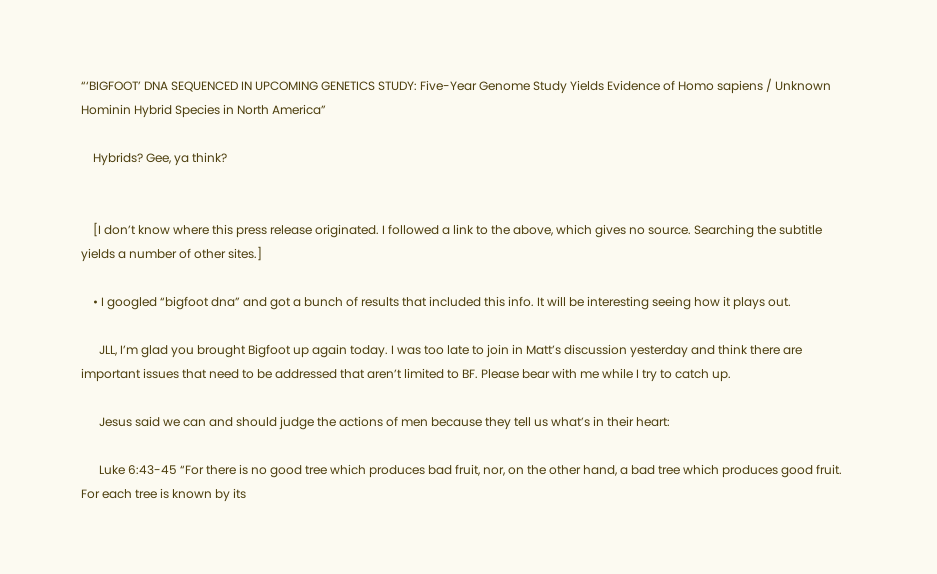“‘BIGFOOT’ DNA SEQUENCED IN UPCOMING GENETICS STUDY: Five-Year Genome Study Yields Evidence of Homo sapiens / Unknown Hominin Hybrid Species in North America”

    Hybrids? Gee, ya think?


    [I don’t know where this press release originated. I followed a link to the above, which gives no source. Searching the subtitle yields a number of other sites.]

    • I googled “bigfoot dna” and got a bunch of results that included this info. It will be interesting seeing how it plays out.

      JLL, I’m glad you brought Bigfoot up again today. I was too late to join in Matt’s discussion yesterday and think there are important issues that need to be addressed that aren’t limited to BF. Please bear with me while I try to catch up.

      Jesus said we can and should judge the actions of men because they tell us what’s in their heart:

      Luke 6:43-45 “For there is no good tree which produces bad fruit, nor, on the other hand, a bad tree which produces good fruit. For each tree is known by its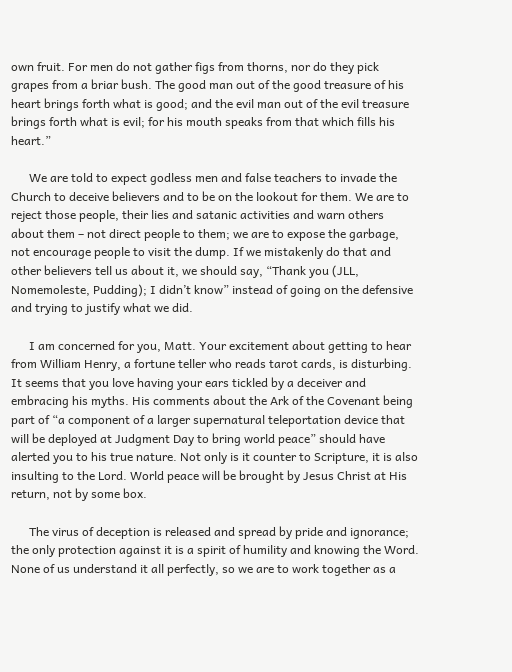own fruit. For men do not gather figs from thorns, nor do they pick grapes from a briar bush. The good man out of the good treasure of his heart brings forth what is good; and the evil man out of the evil treasure brings forth what is evil; for his mouth speaks from that which fills his heart.”

      We are told to expect godless men and false teachers to invade the Church to deceive believers and to be on the lookout for them. We are to reject those people, their lies and satanic activities and warn others about them – not direct people to them; we are to expose the garbage, not encourage people to visit the dump. If we mistakenly do that and other believers tell us about it, we should say, “Thank you (JLL, Nomemoleste, Pudding); I didn’t know” instead of going on the defensive and trying to justify what we did.

      I am concerned for you, Matt. Your excitement about getting to hear from William Henry, a fortune teller who reads tarot cards, is disturbing. It seems that you love having your ears tickled by a deceiver and embracing his myths. His comments about the Ark of the Covenant being part of “a component of a larger supernatural teleportation device that will be deployed at Judgment Day to bring world peace” should have alerted you to his true nature. Not only is it counter to Scripture, it is also insulting to the Lord. World peace will be brought by Jesus Christ at His return, not by some box.

      The virus of deception is released and spread by pride and ignorance; the only protection against it is a spirit of humility and knowing the Word. None of us understand it all perfectly, so we are to work together as a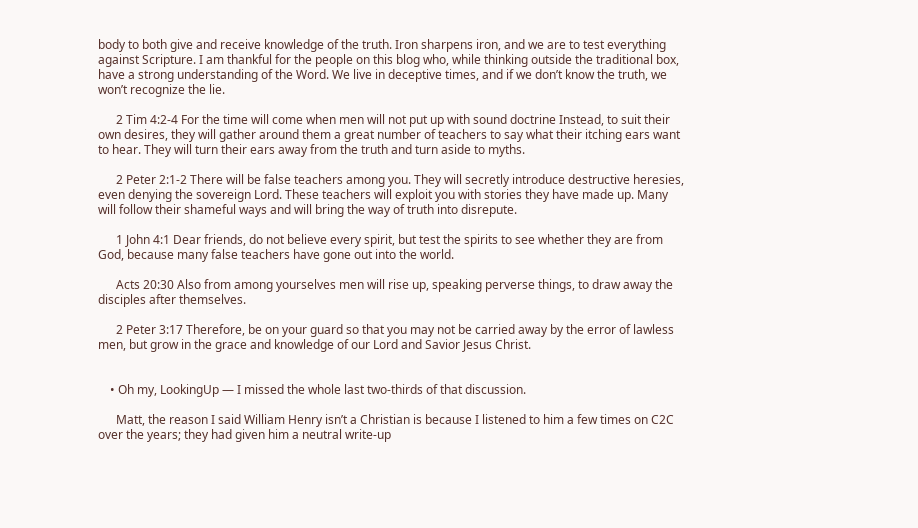body to both give and receive knowledge of the truth. Iron sharpens iron, and we are to test everything against Scripture. I am thankful for the people on this blog who, while thinking outside the traditional box, have a strong understanding of the Word. We live in deceptive times, and if we don’t know the truth, we won’t recognize the lie.

      2 Tim 4:2-4 For the time will come when men will not put up with sound doctrine Instead, to suit their own desires, they will gather around them a great number of teachers to say what their itching ears want to hear. They will turn their ears away from the truth and turn aside to myths.

      2 Peter 2:1-2 There will be false teachers among you. They will secretly introduce destructive heresies, even denying the sovereign Lord. These teachers will exploit you with stories they have made up. Many will follow their shameful ways and will bring the way of truth into disrepute.

      1 John 4:1 Dear friends, do not believe every spirit, but test the spirits to see whether they are from God, because many false teachers have gone out into the world.

      Acts 20:30 Also from among yourselves men will rise up, speaking perverse things, to draw away the disciples after themselves.

      2 Peter 3:17 Therefore, be on your guard so that you may not be carried away by the error of lawless men, but grow in the grace and knowledge of our Lord and Savior Jesus Christ.


    • Oh my, LookingUp — I missed the whole last two-thirds of that discussion.

      Matt, the reason I said William Henry isn’t a Christian is because I listened to him a few times on C2C over the years; they had given him a neutral write-up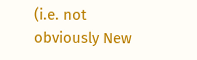(i.e. not obviously New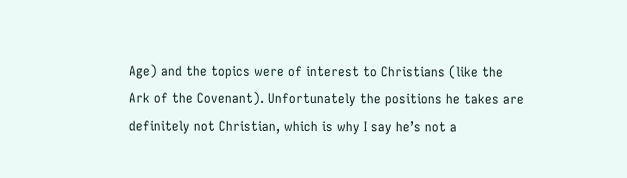Age) and the topics were of interest to Christians (like the Ark of the Covenant). Unfortunately the positions he takes are definitely not Christian, which is why I say he’s not a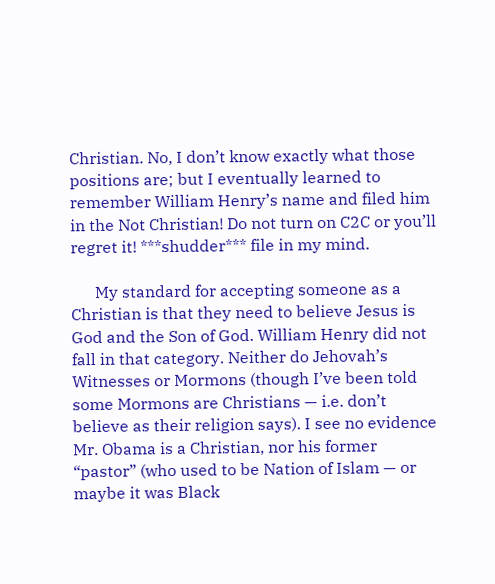Christian. No, I don’t know exactly what those positions are; but I eventually learned to remember William Henry’s name and filed him in the Not Christian! Do not turn on C2C or you’ll regret it! ***shudder*** file in my mind.

      My standard for accepting someone as a Christian is that they need to believe Jesus is God and the Son of God. William Henry did not fall in that category. Neither do Jehovah’s Witnesses or Mormons (though I’ve been told some Mormons are Christians — i.e. don’t believe as their religion says). I see no evidence Mr. Obama is a Christian, nor his former “pastor” (who used to be Nation of Islam — or maybe it was Black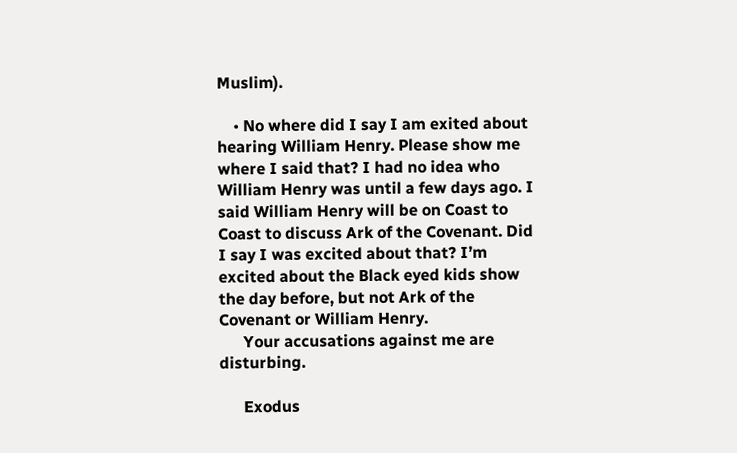Muslim).

    • No where did I say I am exited about hearing William Henry. Please show me where I said that? I had no idea who William Henry was until a few days ago. I said William Henry will be on Coast to Coast to discuss Ark of the Covenant. Did I say I was excited about that? I’m excited about the Black eyed kids show the day before, but not Ark of the Covenant or William Henry.
      Your accusations against me are disturbing.

      Exodus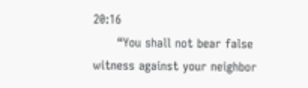20:16
      “You shall not bear false witness against your neighbor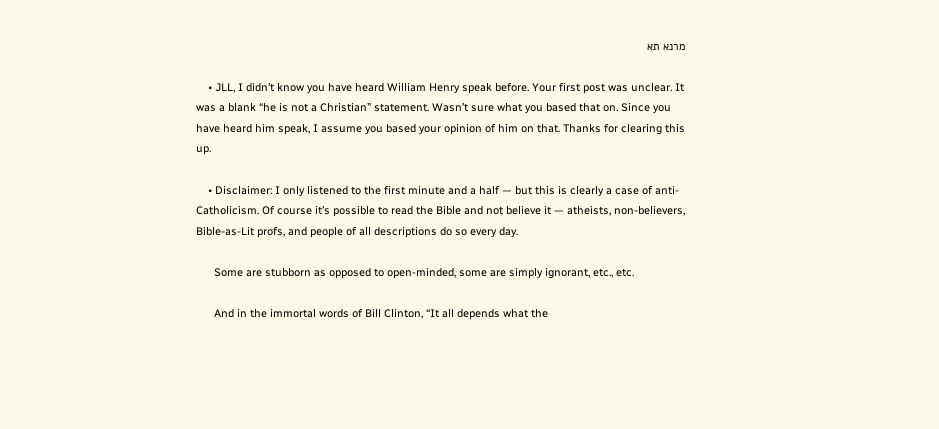מרנא תא

    • JLL, I didn’t know you have heard William Henry speak before. Your first post was unclear. It was a blank “he is not a Christian” statement. Wasn’t sure what you based that on. Since you have heard him speak, I assume you based your opinion of him on that. Thanks for clearing this up.

    • Disclaimer: I only listened to the first minute and a half — but this is clearly a case of anti-Catholicism. Of course it’s possible to read the Bible and not believe it — atheists, non-believers, Bible-as-Lit profs, and people of all descriptions do so every day.

      Some are stubborn as opposed to open-minded, some are simply ignorant, etc., etc.

      And in the immortal words of Bill Clinton, “It all depends what the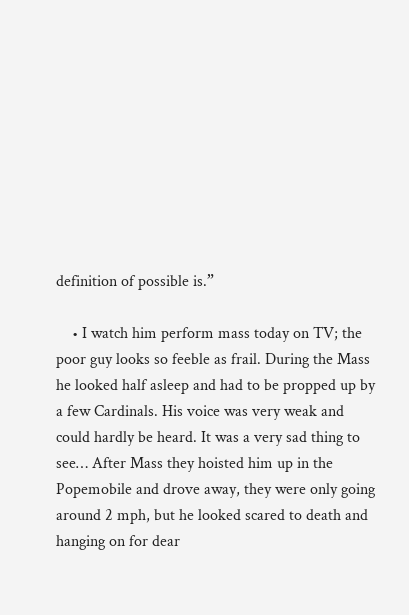definition of possible is.”

    • I watch him perform mass today on TV; the poor guy looks so feeble as frail. During the Mass he looked half asleep and had to be propped up by a few Cardinals. His voice was very weak and could hardly be heard. It was a very sad thing to see… After Mass they hoisted him up in the Popemobile and drove away, they were only going around 2 mph, but he looked scared to death and hanging on for dear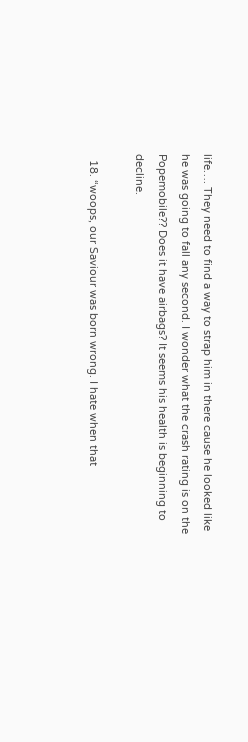life…. They need to find a way to strap him in there cause he looked like he was going to fall any second. I wonder what the crash rating is on the Popemobile?? Does it have airbags? It seems his health is beginning to decline.

  18. “woops, our Saviour was born wrong. I hate when that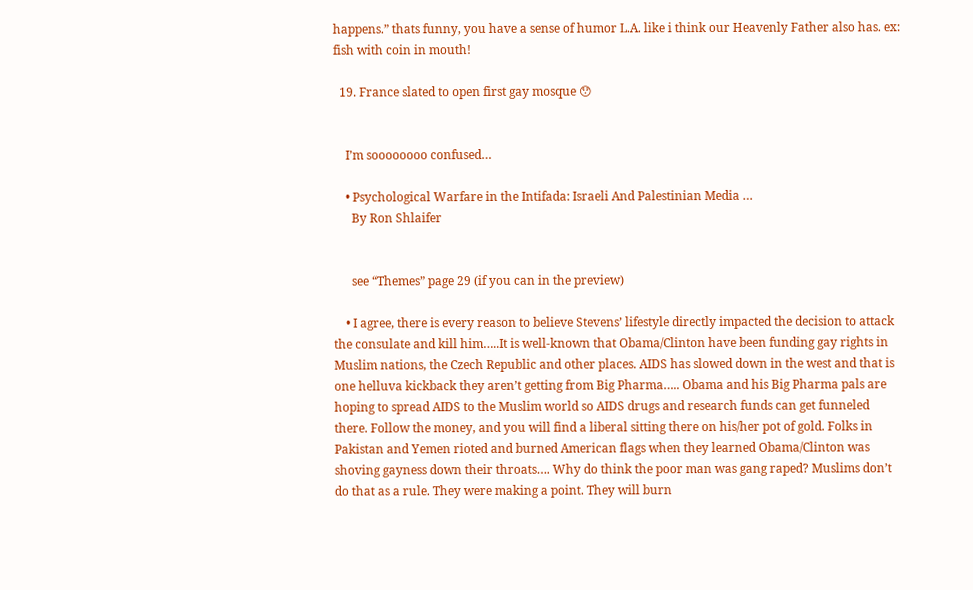happens.” thats funny, you have a sense of humor L.A. like i think our Heavenly Father also has. ex: fish with coin in mouth!

  19. France slated to open first gay mosque 😯


    I’m soooooooo confused…

    • Psychological Warfare in the Intifada: Israeli And Palestinian Media …
      By Ron Shlaifer


      see “Themes” page 29 (if you can in the preview)

    • I agree, there is every reason to believe Stevens’ lifestyle directly impacted the decision to attack the consulate and kill him…..It is well-known that Obama/Clinton have been funding gay rights in Muslim nations, the Czech Republic and other places. AIDS has slowed down in the west and that is one helluva kickback they aren’t getting from Big Pharma….. Obama and his Big Pharma pals are hoping to spread AIDS to the Muslim world so AIDS drugs and research funds can get funneled there. Follow the money, and you will find a liberal sitting there on his/her pot of gold. Folks in Pakistan and Yemen rioted and burned American flags when they learned Obama/Clinton was shoving gayness down their throats…. Why do think the poor man was gang raped? Muslims don’t do that as a rule. They were making a point. They will burn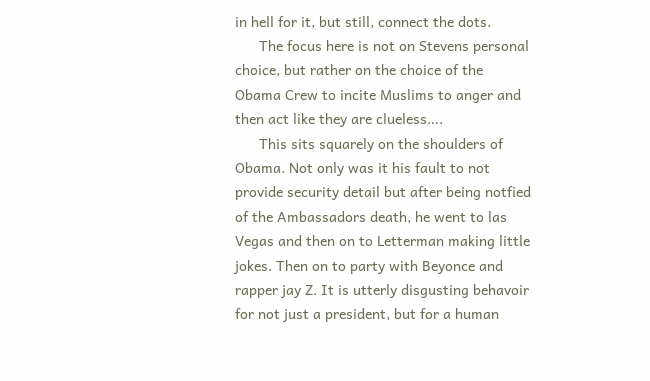in hell for it, but still, connect the dots.
      The focus here is not on Stevens personal choice, but rather on the choice of the Obama Crew to incite Muslims to anger and then act like they are clueless….
      This sits squarely on the shoulders of Obama. Not only was it his fault to not provide security detail but after being notfied of the Ambassadors death, he went to las Vegas and then on to Letterman making little jokes. Then on to party with Beyonce and rapper jay Z. It is utterly disgusting behavoir for not just a president, but for a human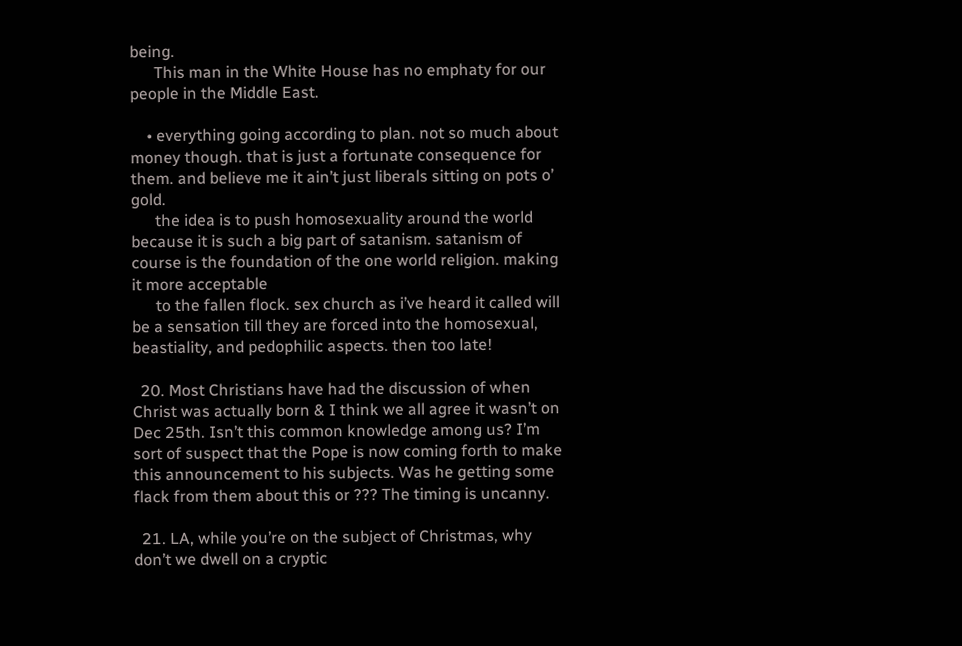being.
      This man in the White House has no emphaty for our people in the Middle East.

    • everything going according to plan. not so much about money though. that is just a fortunate consequence for them. and believe me it ain’t just liberals sitting on pots o’ gold.
      the idea is to push homosexuality around the world because it is such a big part of satanism. satanism of course is the foundation of the one world religion. making it more acceptable
      to the fallen flock. sex church as i’ve heard it called will be a sensation till they are forced into the homosexual, beastiality, and pedophilic aspects. then too late!

  20. Most Christians have had the discussion of when Christ was actually born & I think we all agree it wasn’t on Dec 25th. Isn’t this common knowledge among us? I’m sort of suspect that the Pope is now coming forth to make this announcement to his subjects. Was he getting some flack from them about this or ??? The timing is uncanny.

  21. LA, while you’re on the subject of Christmas, why don’t we dwell on a cryptic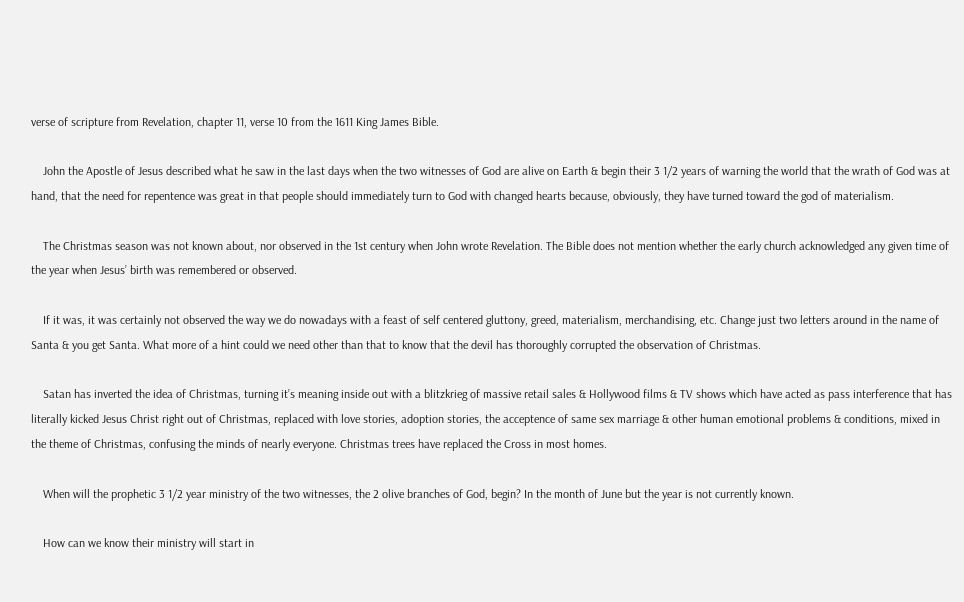verse of scripture from Revelation, chapter 11, verse 10 from the 1611 King James Bible.

    John the Apostle of Jesus described what he saw in the last days when the two witnesses of God are alive on Earth & begin their 3 1/2 years of warning the world that the wrath of God was at hand, that the need for repentence was great in that people should immediately turn to God with changed hearts because, obviously, they have turned toward the god of materialism.

    The Christmas season was not known about, nor observed in the 1st century when John wrote Revelation. The Bible does not mention whether the early church acknowledged any given time of the year when Jesus’ birth was remembered or observed.

    If it was, it was certainly not observed the way we do nowadays with a feast of self centered gluttony, greed, materialism, merchandising, etc. Change just two letters around in the name of Santa & you get Santa. What more of a hint could we need other than that to know that the devil has thoroughly corrupted the observation of Christmas.

    Satan has inverted the idea of Christmas, turning it’s meaning inside out with a blitzkrieg of massive retail sales & Hollywood films & TV shows which have acted as pass interference that has literally kicked Jesus Christ right out of Christmas, replaced with love stories, adoption stories, the acceptence of same sex marriage & other human emotional problems & conditions, mixed in the theme of Christmas, confusing the minds of nearly everyone. Christmas trees have replaced the Cross in most homes.

    When will the prophetic 3 1/2 year ministry of the two witnesses, the 2 olive branches of God, begin? In the month of June but the year is not currently known.

    How can we know their ministry will start in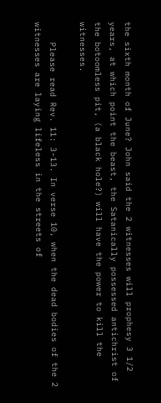the sixth month of June? John said the 2 witnesses will prophesy 3 1/2 years, at which point the beast, the Satanically possessed antichrist of the botoomless pit, (a black hole?) will have the power to kill the witnesses.

    Please read Rev. 11: 3-13. In verse 10, when the dead bodies of the 2 witnesses are laying lifeless in the streets of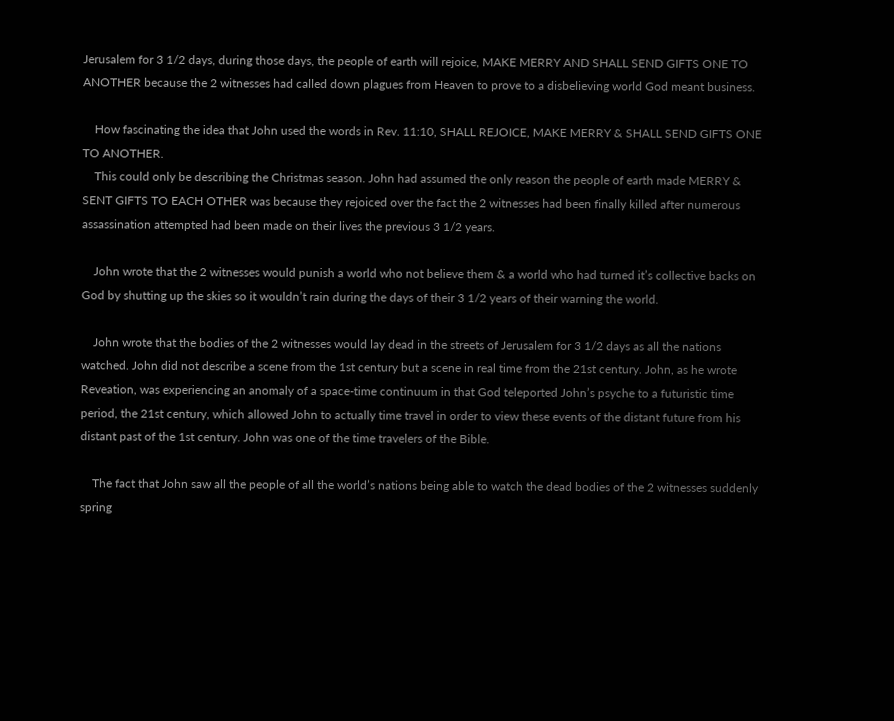Jerusalem for 3 1/2 days, during those days, the people of earth will rejoice, MAKE MERRY AND SHALL SEND GIFTS ONE TO ANOTHER because the 2 witnesses had called down plagues from Heaven to prove to a disbelieving world God meant business.

    How fascinating the idea that John used the words in Rev. 11:10, SHALL REJOICE, MAKE MERRY & SHALL SEND GIFTS ONE TO ANOTHER.
    This could only be describing the Christmas season. John had assumed the only reason the people of earth made MERRY & SENT GIFTS TO EACH OTHER was because they rejoiced over the fact the 2 witnesses had been finally killed after numerous assassination attempted had been made on their lives the previous 3 1/2 years.

    John wrote that the 2 witnesses would punish a world who not believe them & a world who had turned it’s collective backs on God by shutting up the skies so it wouldn’t rain during the days of their 3 1/2 years of their warning the world.

    John wrote that the bodies of the 2 witnesses would lay dead in the streets of Jerusalem for 3 1/2 days as all the nations watched. John did not describe a scene from the 1st century but a scene in real time from the 21st century. John, as he wrote Reveation, was experiencing an anomaly of a space-time continuum in that God teleported John’s psyche to a futuristic time period, the 21st century, which allowed John to actually time travel in order to view these events of the distant future from his distant past of the 1st century. John was one of the time travelers of the Bible.

    The fact that John saw all the people of all the world’s nations being able to watch the dead bodies of the 2 witnesses suddenly spring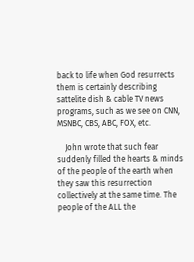back to life when God resurrects them is certainly describing sattelite dish & cable TV news programs, such as we see on CNN, MSNBC, CBS, ABC, FOX, etc.

    John wrote that such fear suddenly filled the hearts & minds of the people of the earth when they saw this resurrection collectively at the same time. The people of the ALL the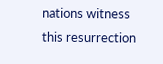nations witness this resurrection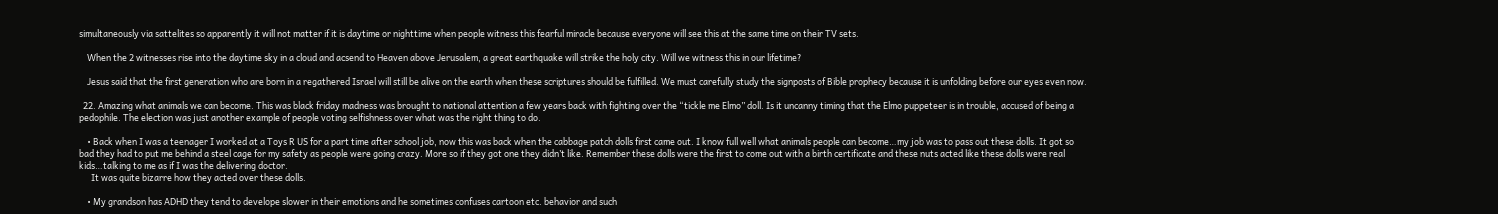simultaneously via sattelites so apparently it will not matter if it is daytime or nighttime when people witness this fearful miracle because everyone will see this at the same time on their TV sets.

    When the 2 witnesses rise into the daytime sky in a cloud and acsend to Heaven above Jerusalem, a great earthquake will strike the holy city. Will we witness this in our lifetime?

    Jesus said that the first generation who are born in a regathered Israel will still be alive on the earth when these scriptures should be fulfilled. We must carefully study the signposts of Bible prophecy because it is unfolding before our eyes even now.

  22. Amazing what animals we can become. This was black friday madness was brought to national attention a few years back with fighting over the “tickle me Elmo” doll. Is it uncanny timing that the Elmo puppeteer is in trouble, accused of being a pedophile. The election was just another example of people voting selfishness over what was the right thing to do.

    • Back when I was a teenager I worked at a Toys R US for a part time after school job, now this was back when the cabbage patch dolls first came out. I know full well what animals people can become…my job was to pass out these dolls. It got so bad they had to put me behind a steel cage for my safety as people were going crazy. More so if they got one they didn’t like. Remember these dolls were the first to come out with a birth certificate and these nuts acted like these dolls were real kids…talking to me as if I was the delivering doctor.
      It was quite bizarre how they acted over these dolls.

    • My grandson has ADHD they tend to develope slower in their emotions and he sometimes confuses cartoon etc. behavior and such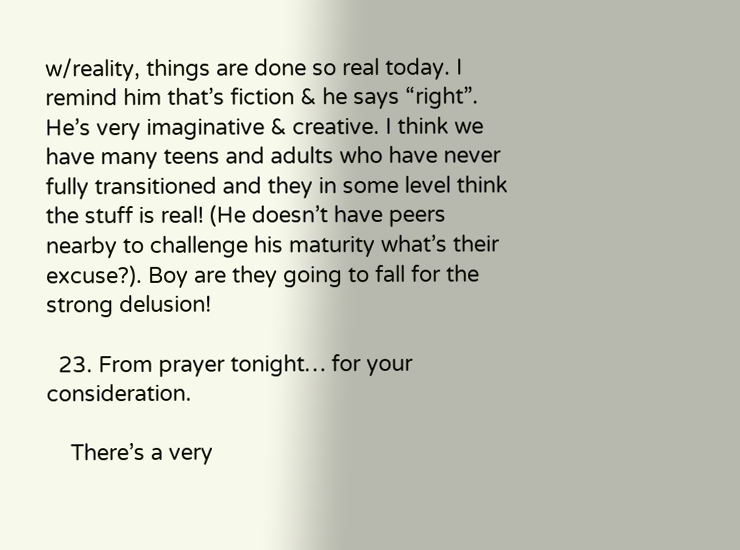w/reality, things are done so real today. I remind him that’s fiction & he says “right”. He’s very imaginative & creative. I think we have many teens and adults who have never fully transitioned and they in some level think the stuff is real! (He doesn’t have peers nearby to challenge his maturity what’s their excuse?). Boy are they going to fall for the strong delusion!

  23. From prayer tonight… for your consideration.

    There’s a very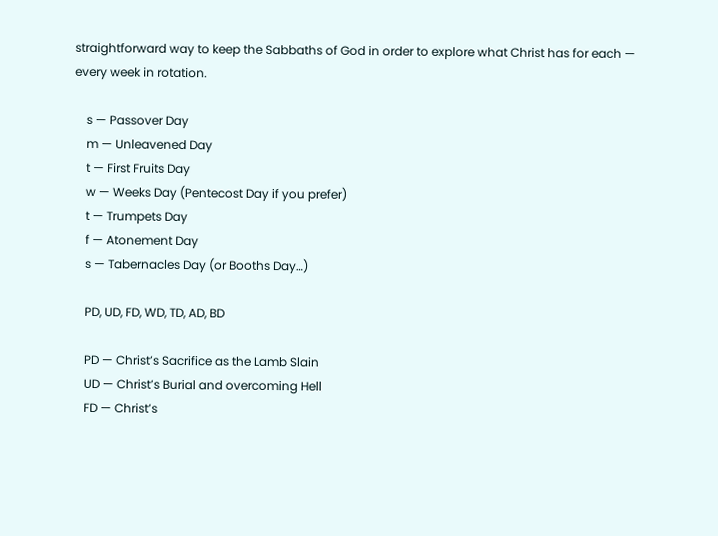straightforward way to keep the Sabbaths of God in order to explore what Christ has for each — every week in rotation.

    s — Passover Day
    m — Unleavened Day
    t — First Fruits Day
    w — Weeks Day (Pentecost Day if you prefer)
    t — Trumpets Day
    f — Atonement Day
    s — Tabernacles Day (or Booths Day…)

    PD, UD, FD, WD, TD, AD, BD

    PD — Christ’s Sacrifice as the Lamb Slain
    UD — Christ’s Burial and overcoming Hell
    FD — Christ’s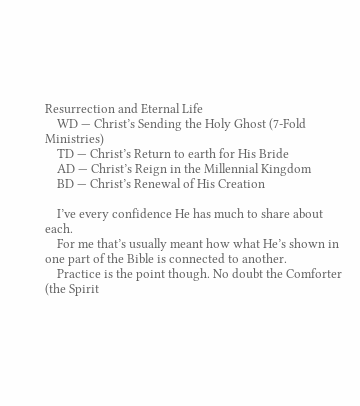Resurrection and Eternal Life
    WD — Christ’s Sending the Holy Ghost (7-Fold Ministries)
    TD — Christ’s Return to earth for His Bride
    AD — Christ’s Reign in the Millennial Kingdom
    BD — Christ’s Renewal of His Creation

    I’ve every confidence He has much to share about each.
    For me that’s usually meant how what He’s shown in one part of the Bible is connected to another.
    Practice is the point though. No doubt the Comforter (the Spirit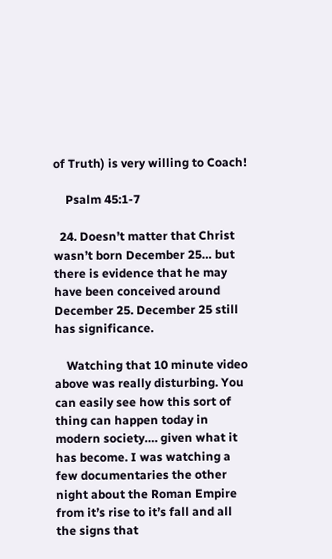of Truth) is very willing to Coach!

    Psalm 45:1-7

  24. Doesn’t matter that Christ wasn’t born December 25… but there is evidence that he may have been conceived around December 25. December 25 still has significance.

    Watching that 10 minute video above was really disturbing. You can easily see how this sort of thing can happen today in modern society…. given what it has become. I was watching a few documentaries the other night about the Roman Empire from it’s rise to it’s fall and all the signs that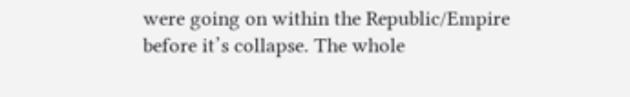were going on within the Republic/Empire before it’s collapse. The whole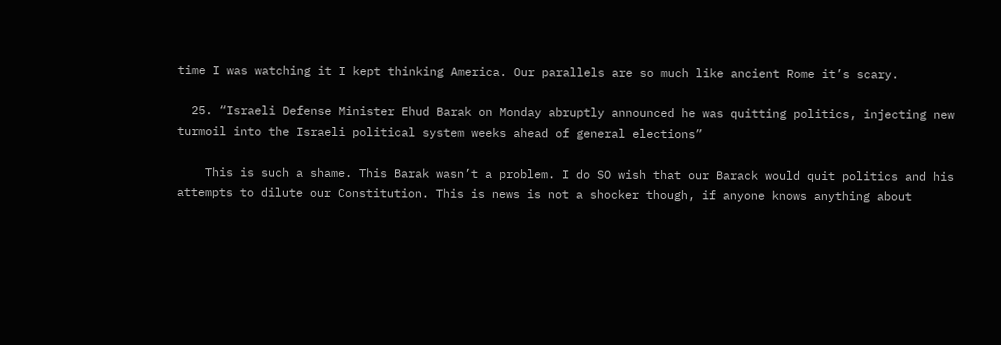time I was watching it I kept thinking America. Our parallels are so much like ancient Rome it’s scary.

  25. “Israeli Defense Minister Ehud Barak on Monday abruptly announced he was quitting politics, injecting new turmoil into the Israeli political system weeks ahead of general elections”

    This is such a shame. This Barak wasn’t a problem. I do SO wish that our Barack would quit politics and his attempts to dilute our Constitution. This is news is not a shocker though, if anyone knows anything about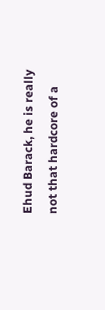Ehud Barack, he is really not that hardcore of a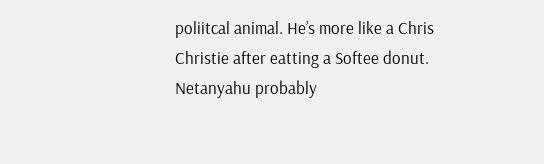poliitcal animal. He’s more like a Chris Christie after eatting a Softee donut. Netanyahu probably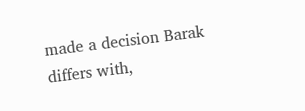made a decision Barak differs with,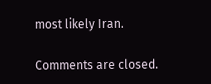most likely Iran.

Comments are closed.